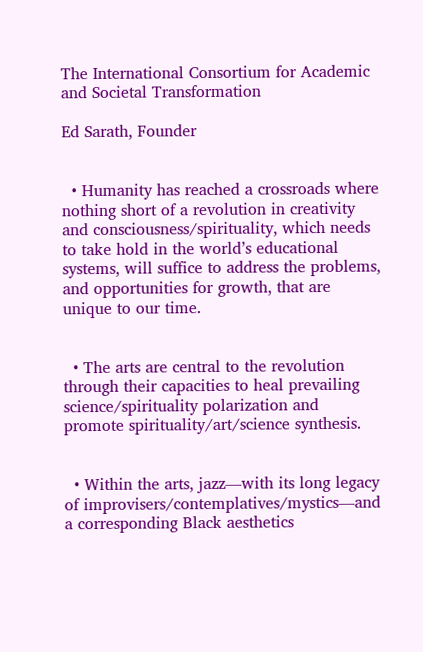The International Consortium for Academic and Societal Transformation

Ed Sarath, Founder


  • Humanity has reached a crossroads where nothing short of a revolution in creativity and consciousness/spirituality, which needs to take hold in the world’s educational systems, will suffice to address the problems, and opportunities for growth, that are unique to our time.


  • The arts are central to the revolution through their capacities to heal prevailing science/spirituality polarization and promote spirituality/art/science synthesis.


  • Within the arts, jazz—with its long legacy of improvisers/contemplatives/mystics—and a corresponding Black aesthetics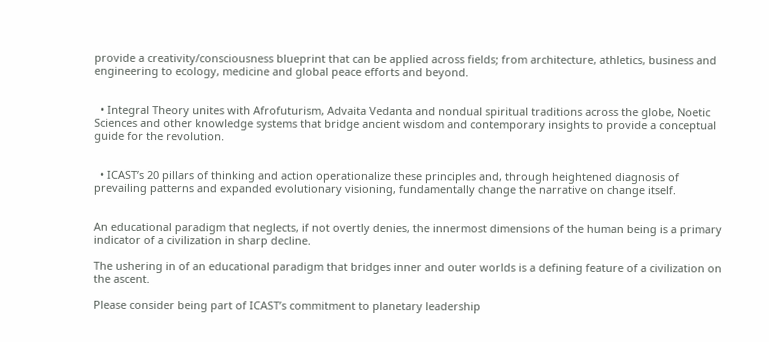provide a creativity/consciousness blueprint that can be applied across fields; from architecture, athletics, business and engineering to ecology, medicine and global peace efforts and beyond.


  • Integral Theory unites with Afrofuturism, Advaita Vedanta and nondual spiritual traditions across the globe, Noetic Sciences and other knowledge systems that bridge ancient wisdom and contemporary insights to provide a conceptual guide for the revolution.


  • ICAST’s 20 pillars of thinking and action operationalize these principles and, through heightened diagnosis of prevailing patterns and expanded evolutionary visioning, fundamentally change the narrative on change itself.


An educational paradigm that neglects, if not overtly denies, the innermost dimensions of the human being is a primary indicator of a civilization in sharp decline.

The ushering in of an educational paradigm that bridges inner and outer worlds is a defining feature of a civilization on the ascent.

Please consider being part of ICAST’s commitment to planetary leadership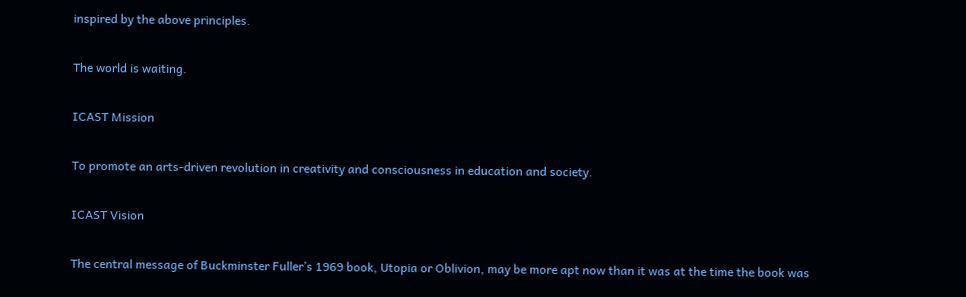inspired by the above principles.

The world is waiting.

ICAST Mission

To promote an arts-driven revolution in creativity and consciousness in education and society.

ICAST Vision

The central message of Buckminster Fuller’s 1969 book, Utopia or Oblivion, may be more apt now than it was at the time the book was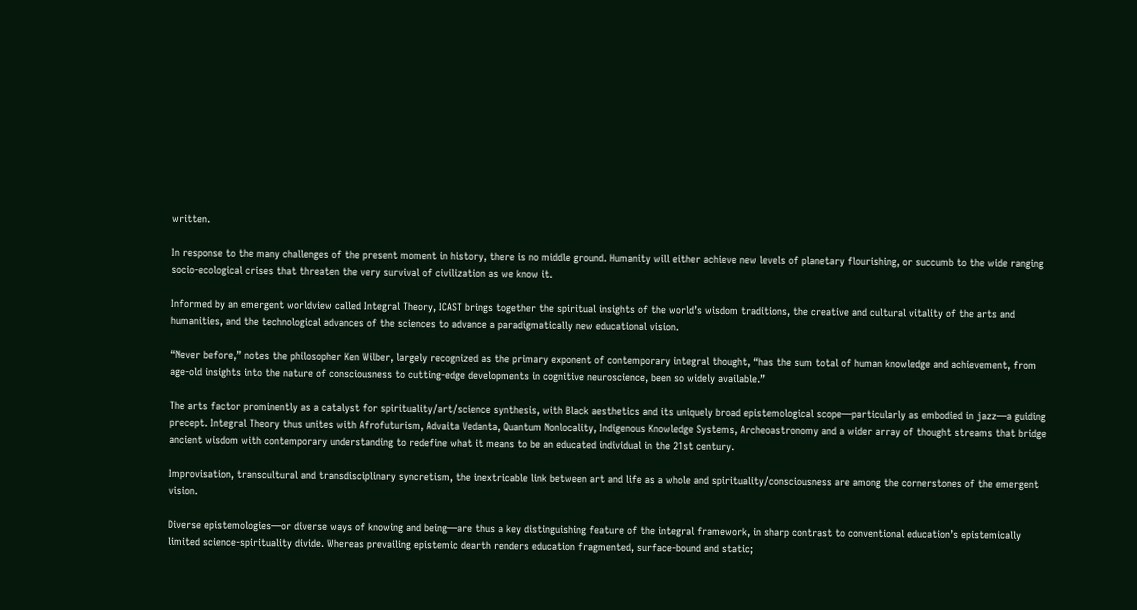written.

In response to the many challenges of the present moment in history, there is no middle ground. Humanity will either achieve new levels of planetary flourishing, or succumb to the wide ranging socio-ecological crises that threaten the very survival of civilization as we know it.

Informed by an emergent worldview called Integral Theory, ICAST brings together the spiritual insights of the world’s wisdom traditions, the creative and cultural vitality of the arts and humanities, and the technological advances of the sciences to advance a paradigmatically new educational vision.

“Never before,” notes the philosopher Ken Wilber, largely recognized as the primary exponent of contemporary integral thought, “has the sum total of human knowledge and achievement, from age-old insights into the nature of consciousness to cutting-edge developments in cognitive neuroscience, been so widely available.”

The arts factor prominently as a catalyst for spirituality/art/science synthesis, with Black aesthetics and its uniquely broad epistemological scope—particularly as embodied in jazz—a guiding precept. Integral Theory thus unites with Afrofuturism, Advaita Vedanta, Quantum Nonlocality, Indigenous Knowledge Systems, Archeoastronomy and a wider array of thought streams that bridge ancient wisdom with contemporary understanding to redefine what it means to be an educated individual in the 21st century.

Improvisation, transcultural and transdisciplinary syncretism, the inextricable link between art and life as a whole and spirituality/consciousness are among the cornerstones of the emergent vision.

Diverse epistemologies—or diverse ways of knowing and being—are thus a key distinguishing feature of the integral framework, in sharp contrast to conventional education’s epistemically limited science-spirituality divide. Whereas prevailing epistemic dearth renders education fragmented, surface-bound and static;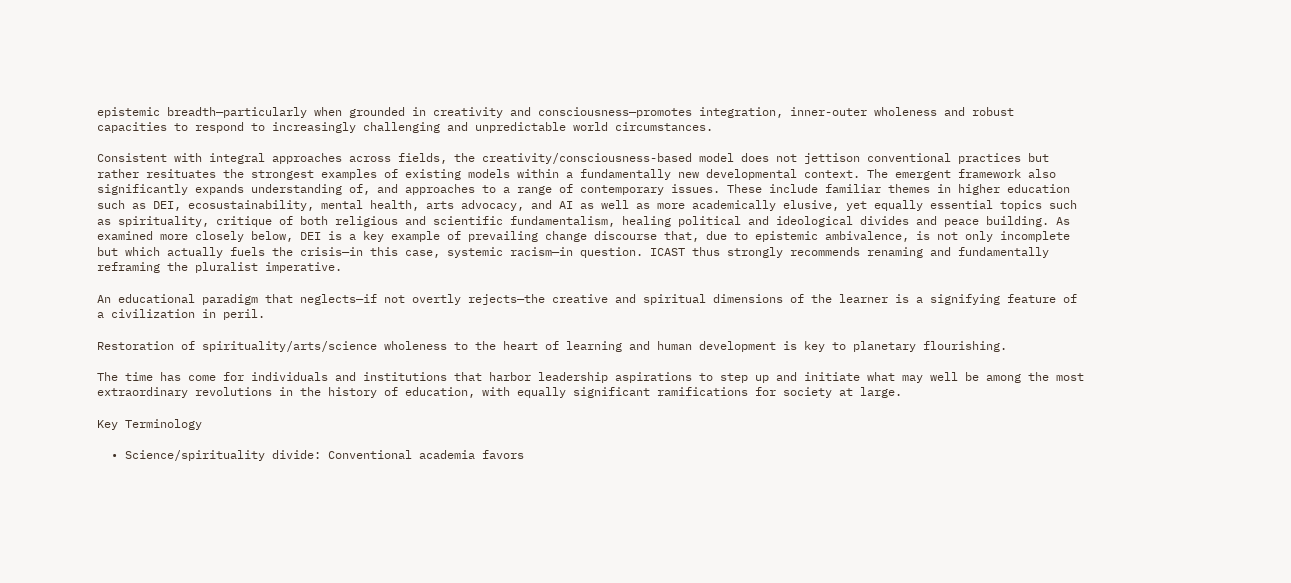epistemic breadth—particularly when grounded in creativity and consciousness—promotes integration, inner-outer wholeness and robust capacities to respond to increasingly challenging and unpredictable world circumstances.

Consistent with integral approaches across fields, the creativity/consciousness-based model does not jettison conventional practices but rather resituates the strongest examples of existing models within a fundamentally new developmental context. The emergent framework also significantly expands understanding of, and approaches to a range of contemporary issues. These include familiar themes in higher education such as DEI, ecosustainability, mental health, arts advocacy, and AI as well as more academically elusive, yet equally essential topics such as spirituality, critique of both religious and scientific fundamentalism, healing political and ideological divides and peace building. As examined more closely below, DEI is a key example of prevailing change discourse that, due to epistemic ambivalence, is not only incomplete but which actually fuels the crisis—in this case, systemic racism—in question. ICAST thus strongly recommends renaming and fundamentally reframing the pluralist imperative.

An educational paradigm that neglects—if not overtly rejects—the creative and spiritual dimensions of the learner is a signifying feature of a civilization in peril.

Restoration of spirituality/arts/science wholeness to the heart of learning and human development is key to planetary flourishing.

The time has come for individuals and institutions that harbor leadership aspirations to step up and initiate what may well be among the most extraordinary revolutions in the history of education, with equally significant ramifications for society at large.

Key Terminology

  • Science/spirituality divide: Conventional academia favors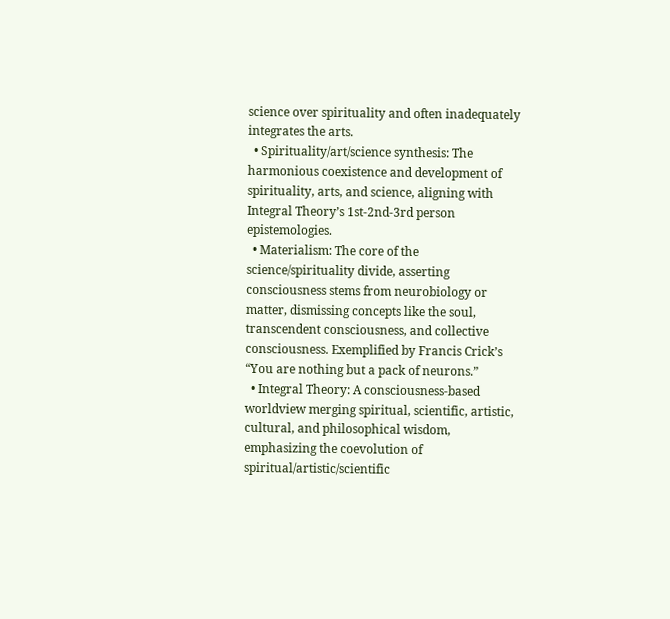science over spirituality and often inadequately integrates the arts.
  • Spirituality/art/science synthesis: The harmonious coexistence and development of spirituality, arts, and science, aligning with Integral Theory’s 1st-2nd-3rd person epistemologies.
  • Materialism: The core of the science/spirituality divide, asserting consciousness stems from neurobiology or matter, dismissing concepts like the soul, transcendent consciousness, and collective consciousness. Exemplified by Francis Crick’s “You are nothing but a pack of neurons.”
  • Integral Theory: A consciousness-based worldview merging spiritual, scientific, artistic, cultural, and philosophical wisdom, emphasizing the coevolution of spiritual/artistic/scientific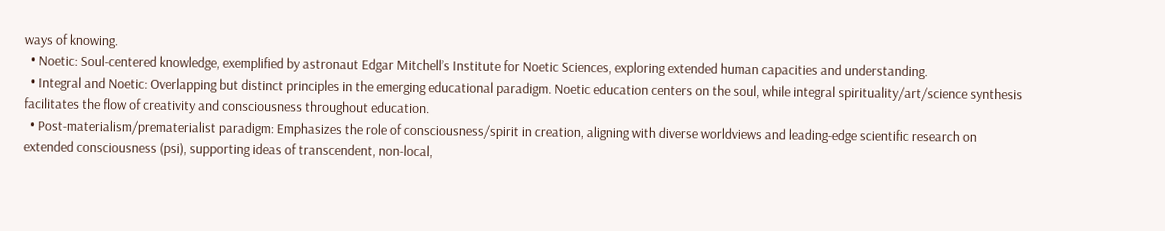ways of knowing.
  • Noetic: Soul-centered knowledge, exemplified by astronaut Edgar Mitchell’s Institute for Noetic Sciences, exploring extended human capacities and understanding.
  • Integral and Noetic: Overlapping but distinct principles in the emerging educational paradigm. Noetic education centers on the soul, while integral spirituality/art/science synthesis facilitates the flow of creativity and consciousness throughout education.
  • Post-materialism/prematerialist paradigm: Emphasizes the role of consciousness/spirit in creation, aligning with diverse worldviews and leading-edge scientific research on extended consciousness (psi), supporting ideas of transcendent, non-local,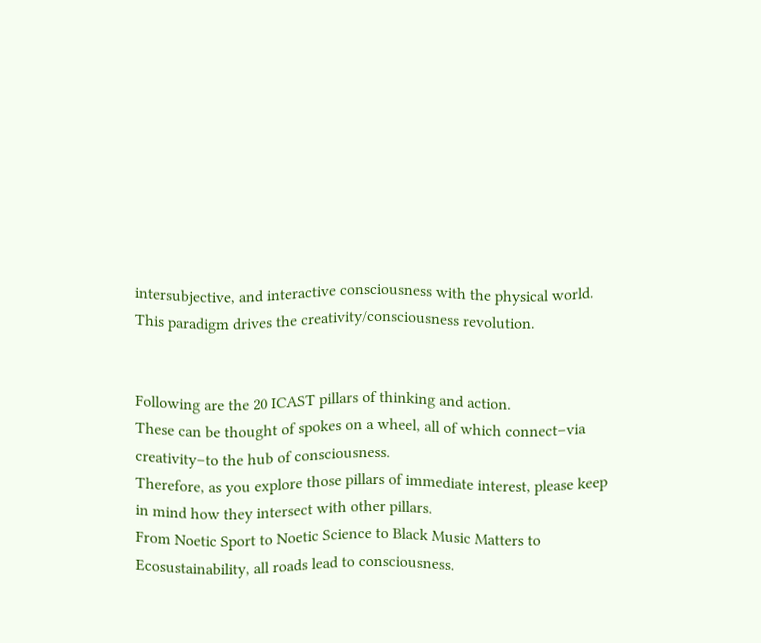intersubjective, and interactive consciousness with the physical world. This paradigm drives the creativity/consciousness revolution.


Following are the 20 ICAST pillars of thinking and action.
These can be thought of spokes on a wheel, all of which connect–via creativity–to the hub of consciousness.
Therefore, as you explore those pillars of immediate interest, please keep in mind how they intersect with other pillars.
From Noetic Sport to Noetic Science to Black Music Matters to Ecosustainability, all roads lead to consciousness.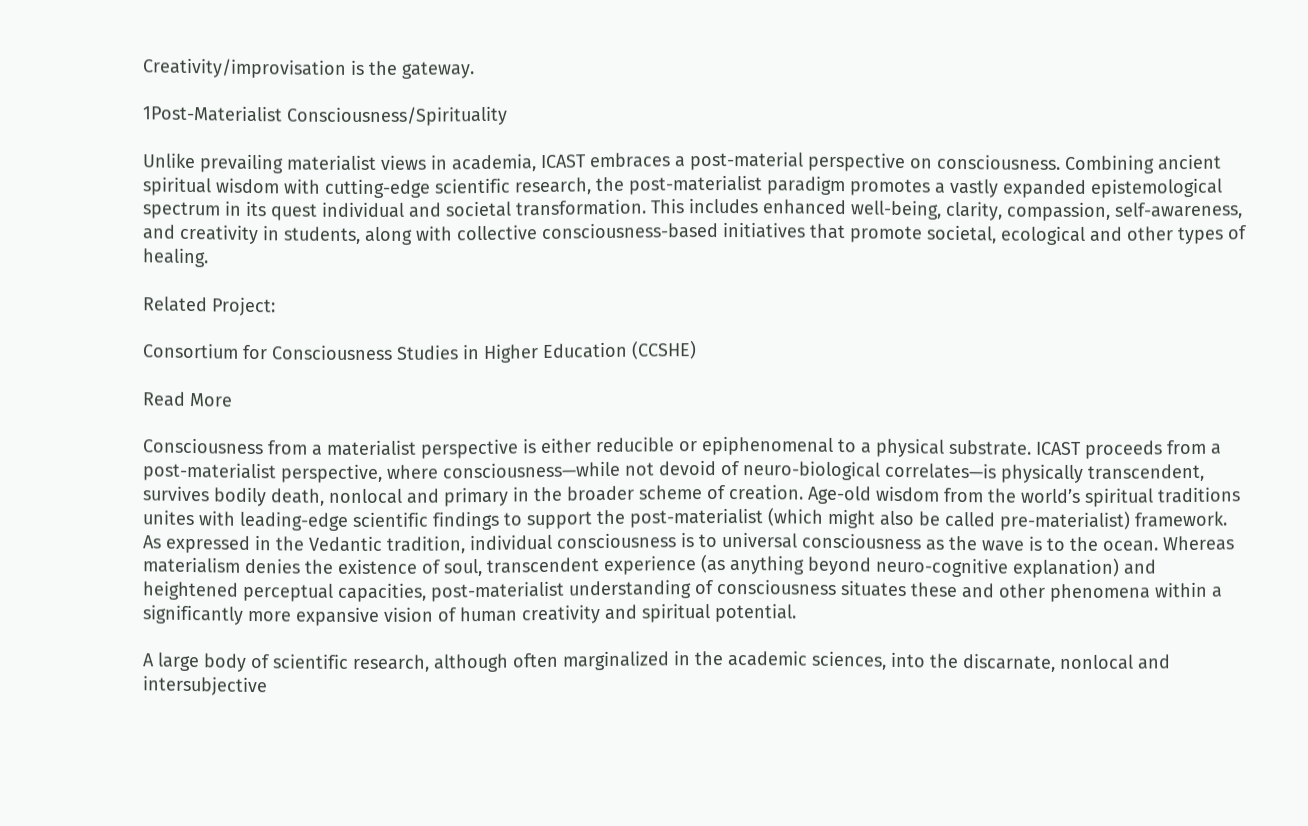Creativity/improvisation is the gateway.

1Post-Materialist Consciousness/Spirituality

Unlike prevailing materialist views in academia, ICAST embraces a post-material perspective on consciousness. Combining ancient spiritual wisdom with cutting-edge scientific research, the post-materialist paradigm promotes a vastly expanded epistemological spectrum in its quest individual and societal transformation. This includes enhanced well-being, clarity, compassion, self-awareness, and creativity in students, along with collective consciousness-based initiatives that promote societal, ecological and other types of healing.

Related Project:

Consortium for Consciousness Studies in Higher Education (CCSHE)

Read More

Consciousness from a materialist perspective is either reducible or epiphenomenal to a physical substrate. ICAST proceeds from a post-materialist perspective, where consciousness—while not devoid of neuro-biological correlates—is physically transcendent, survives bodily death, nonlocal and primary in the broader scheme of creation. Age-old wisdom from the world’s spiritual traditions unites with leading-edge scientific findings to support the post-materialist (which might also be called pre-materialist) framework. As expressed in the Vedantic tradition, individual consciousness is to universal consciousness as the wave is to the ocean. Whereas materialism denies the existence of soul, transcendent experience (as anything beyond neuro-cognitive explanation) and heightened perceptual capacities, post-materialist understanding of consciousness situates these and other phenomena within a significantly more expansive vision of human creativity and spiritual potential.

A large body of scientific research, although often marginalized in the academic sciences, into the discarnate, nonlocal and intersubjective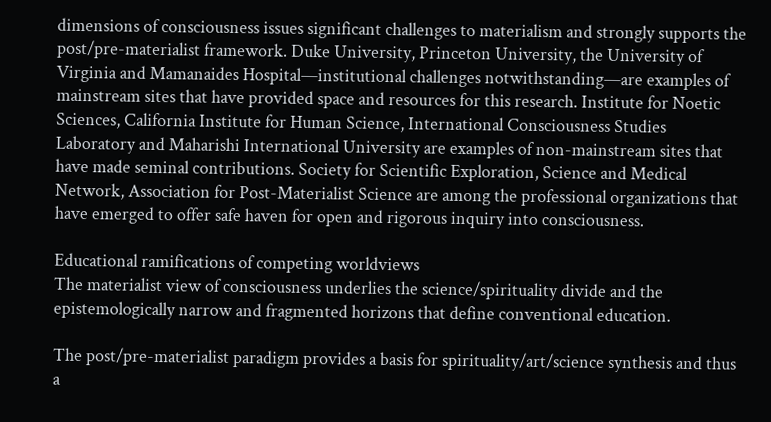dimensions of consciousness issues significant challenges to materialism and strongly supports the post/pre-materialist framework. Duke University, Princeton University, the University of Virginia and Mamanaides Hospital—institutional challenges notwithstanding—are examples of mainstream sites that have provided space and resources for this research. Institute for Noetic Sciences, California Institute for Human Science, International Consciousness Studies Laboratory and Maharishi International University are examples of non-mainstream sites that have made seminal contributions. Society for Scientific Exploration, Science and Medical Network, Association for Post-Materialist Science are among the professional organizations that have emerged to offer safe haven for open and rigorous inquiry into consciousness.

Educational ramifications of competing worldviews
The materialist view of consciousness underlies the science/spirituality divide and the epistemologically narrow and fragmented horizons that define conventional education.

The post/pre-materialist paradigm provides a basis for spirituality/art/science synthesis and thus a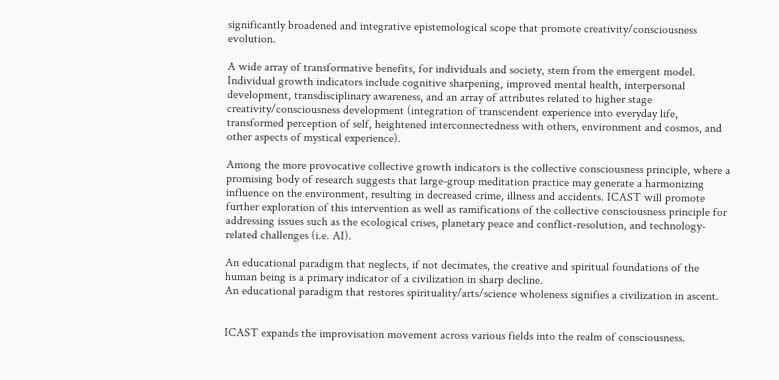significantly broadened and integrative epistemological scope that promote creativity/consciousness evolution.

A wide array of transformative benefits, for individuals and society, stem from the emergent model. Individual growth indicators include cognitive sharpening, improved mental health, interpersonal development, transdisciplinary awareness, and an array of attributes related to higher stage creativity/consciousness development (integration of transcendent experience into everyday life, transformed perception of self, heightened interconnectedness with others, environment and cosmos, and other aspects of mystical experience).

Among the more provocative collective growth indicators is the collective consciousness principle, where a promising body of research suggests that large-group meditation practice may generate a harmonizing influence on the environment, resulting in decreased crime, illness and accidents. ICAST will promote further exploration of this intervention as well as ramifications of the collective consciousness principle for addressing issues such as the ecological crises, planetary peace and conflict-resolution, and technology-related challenges (i.e. AI).

An educational paradigm that neglects, if not decimates, the creative and spiritual foundations of the human being is a primary indicator of a civilization in sharp decline.
An educational paradigm that restores spirituality/arts/science wholeness signifies a civilization in ascent.


ICAST expands the improvisation movement across various fields into the realm of consciousness.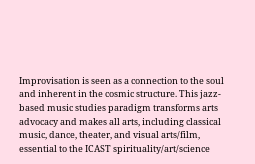Improvisation is seen as a connection to the soul and inherent in the cosmic structure. This jazz-based music studies paradigm transforms arts advocacy and makes all arts, including classical music, dance, theater, and visual arts/film, essential to the ICAST spirituality/art/science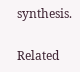synthesis.

Related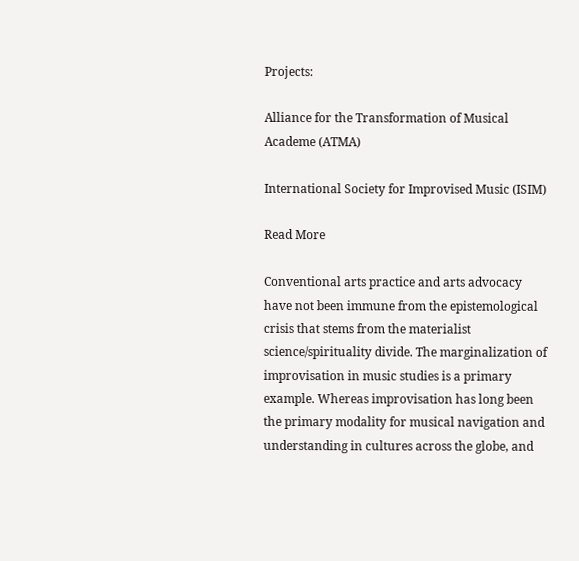Projects:

Alliance for the Transformation of Musical Academe (ATMA)

International Society for Improvised Music (ISIM)

Read More

Conventional arts practice and arts advocacy have not been immune from the epistemological crisis that stems from the materialist science/spirituality divide. The marginalization of improvisation in music studies is a primary example. Whereas improvisation has long been the primary modality for musical navigation and understanding in cultures across the globe, and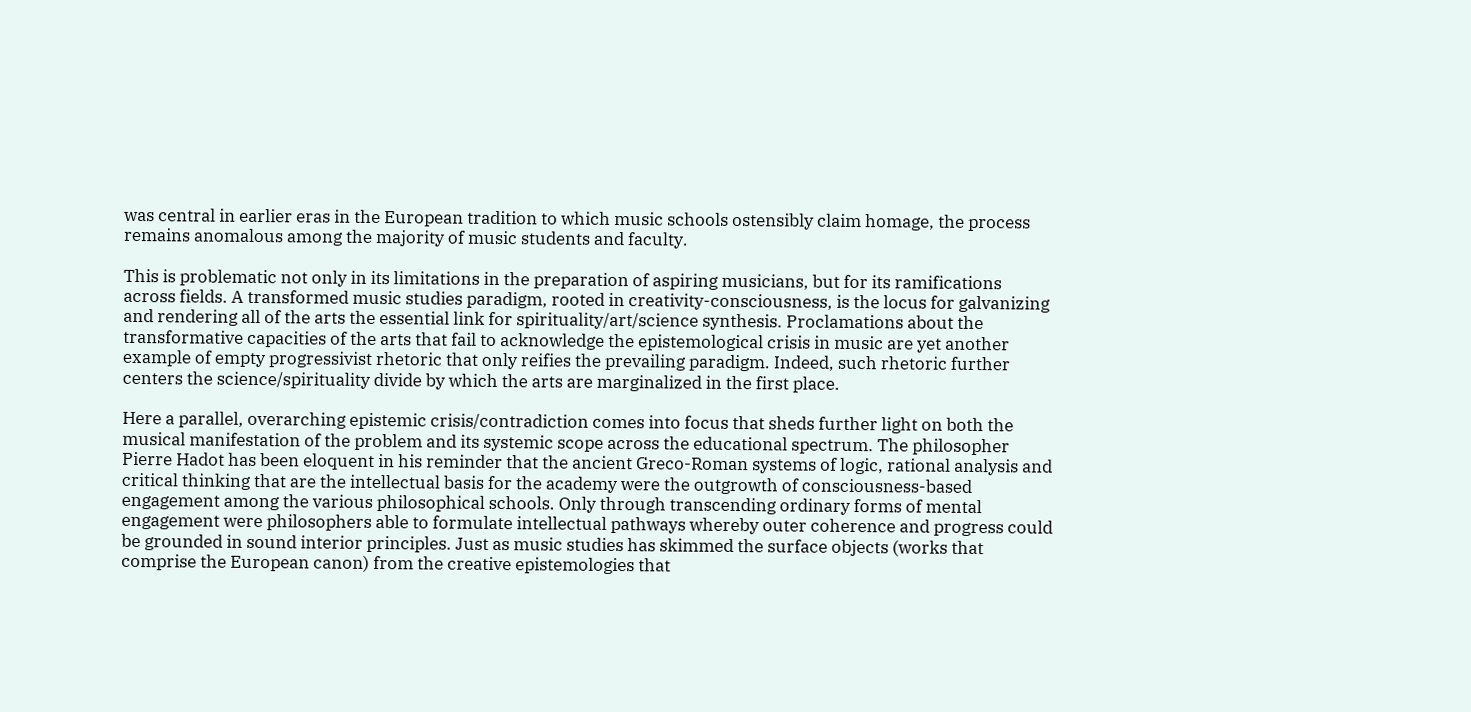was central in earlier eras in the European tradition to which music schools ostensibly claim homage, the process remains anomalous among the majority of music students and faculty.

This is problematic not only in its limitations in the preparation of aspiring musicians, but for its ramifications across fields. A transformed music studies paradigm, rooted in creativity-consciousness, is the locus for galvanizing and rendering all of the arts the essential link for spirituality/art/science synthesis. Proclamations about the transformative capacities of the arts that fail to acknowledge the epistemological crisis in music are yet another example of empty progressivist rhetoric that only reifies the prevailing paradigm. Indeed, such rhetoric further centers the science/spirituality divide by which the arts are marginalized in the first place.

Here a parallel, overarching epistemic crisis/contradiction comes into focus that sheds further light on both the musical manifestation of the problem and its systemic scope across the educational spectrum. The philosopher Pierre Hadot has been eloquent in his reminder that the ancient Greco-Roman systems of logic, rational analysis and critical thinking that are the intellectual basis for the academy were the outgrowth of consciousness-based engagement among the various philosophical schools. Only through transcending ordinary forms of mental engagement were philosophers able to formulate intellectual pathways whereby outer coherence and progress could be grounded in sound interior principles. Just as music studies has skimmed the surface objects (works that comprise the European canon) from the creative epistemologies that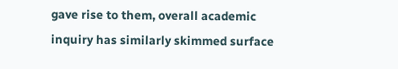gave rise to them, overall academic inquiry has similarly skimmed surface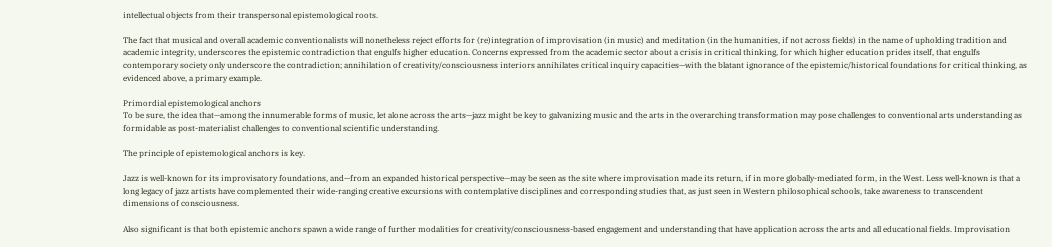intellectual objects from their transpersonal epistemological roots.

The fact that musical and overall academic conventionalists will nonetheless reject efforts for (re)integration of improvisation (in music) and meditation (in the humanities, if not across fields) in the name of upholding tradition and academic integrity, underscores the epistemic contradiction that engulfs higher education. Concerns expressed from the academic sector about a crisis in critical thinking, for which higher education prides itself, that engulfs contemporary society only underscore the contradiction; annihilation of creativity/consciousness interiors annihilates critical inquiry capacities—with the blatant ignorance of the epistemic/historical foundations for critical thinking, as evidenced above, a primary example.

Primordial epistemological anchors
To be sure, the idea that—among the innumerable forms of music, let alone across the arts—jazz might be key to galvanizing music and the arts in the overarching transformation may pose challenges to conventional arts understanding as formidable as post-materialist challenges to conventional scientific understanding.

The principle of epistemological anchors is key.

Jazz is well-known for its improvisatory foundations, and—from an expanded historical perspective—may be seen as the site where improvisation made its return, if in more globally-mediated form, in the West. Less well-known is that a long legacy of jazz artists have complemented their wide-ranging creative excursions with contemplative disciplines and corresponding studies that, as just seen in Western philosophical schools, take awareness to transcendent dimensions of consciousness.

Also significant is that both epistemic anchors spawn a wide range of further modalities for creativity/consciousness-based engagement and understanding that have application across the arts and all educational fields. Improvisation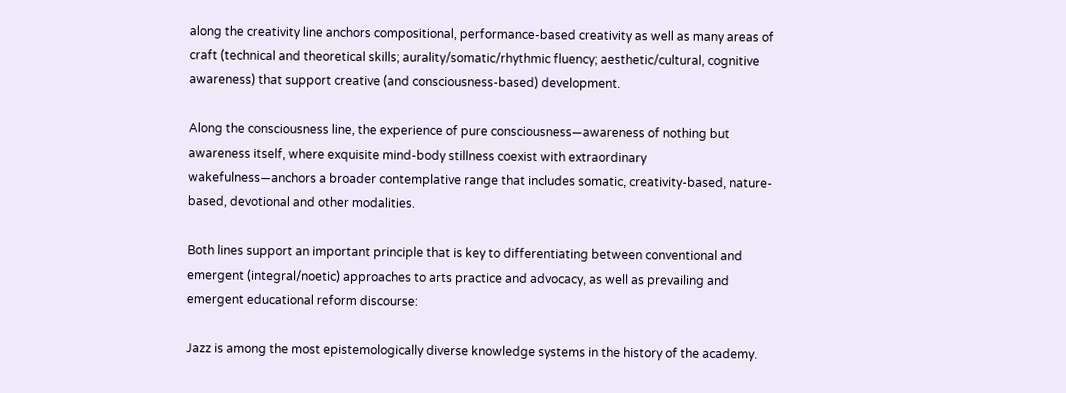along the creativity line anchors compositional, performance-based creativity as well as many areas of craft (technical and theoretical skills; aurality/somatic/rhythmic fluency; aesthetic/cultural, cognitive awareness) that support creative (and consciousness-based) development.

Along the consciousness line, the experience of pure consciousness—awareness of nothing but awareness itself, where exquisite mind-body stillness coexist with extraordinary wakefulness—anchors a broader contemplative range that includes somatic, creativity-based, nature-based, devotional and other modalities.

Both lines support an important principle that is key to differentiating between conventional and emergent (integral/noetic) approaches to arts practice and advocacy, as well as prevailing and emergent educational reform discourse:

Jazz is among the most epistemologically diverse knowledge systems in the history of the academy.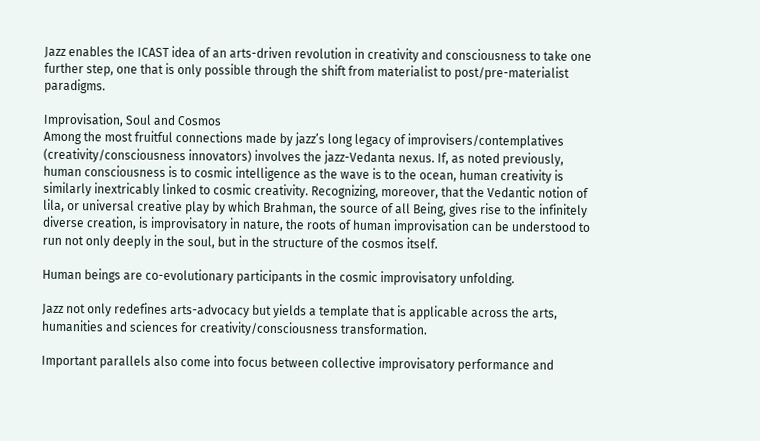Jazz enables the ICAST idea of an arts-driven revolution in creativity and consciousness to take one further step, one that is only possible through the shift from materialist to post/pre-materialist paradigms.

Improvisation, Soul and Cosmos
Among the most fruitful connections made by jazz’s long legacy of improvisers/contemplatives (creativity/consciousness innovators) involves the jazz-Vedanta nexus. If, as noted previously, human consciousness is to cosmic intelligence as the wave is to the ocean, human creativity is similarly inextricably linked to cosmic creativity. Recognizing, moreover, that the Vedantic notion of lila, or universal creative play by which Brahman, the source of all Being, gives rise to the infinitely diverse creation, is improvisatory in nature, the roots of human improvisation can be understood to run not only deeply in the soul, but in the structure of the cosmos itself.

Human beings are co-evolutionary participants in the cosmic improvisatory unfolding.

Jazz not only redefines arts-advocacy but yields a template that is applicable across the arts, humanities and sciences for creativity/consciousness transformation.

Important parallels also come into focus between collective improvisatory performance and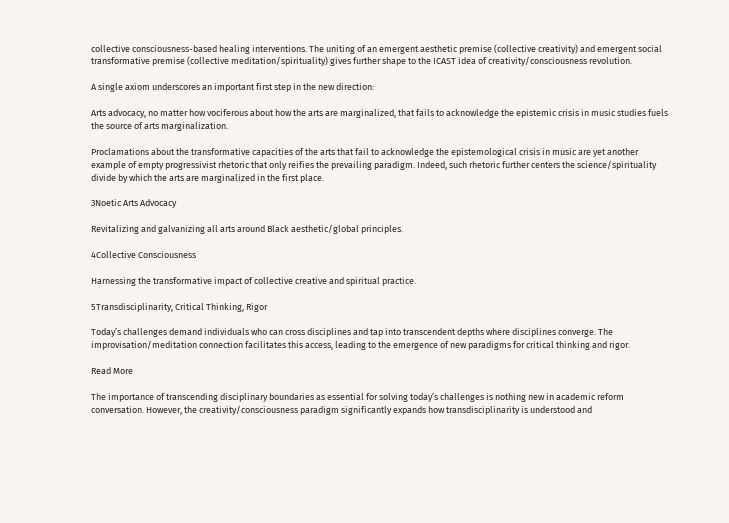collective consciousness-based healing interventions. The uniting of an emergent aesthetic premise (collective creativity) and emergent social transformative premise (collective meditation/spirituality) gives further shape to the ICAST idea of creativity/consciousness revolution.

A single axiom underscores an important first step in the new direction:

Arts advocacy, no matter how vociferous about how the arts are marginalized, that fails to acknowledge the epistemic crisis in music studies fuels the source of arts marginalization.

Proclamations about the transformative capacities of the arts that fail to acknowledge the epistemological crisis in music are yet another example of empty progressivist rhetoric that only reifies the prevailing paradigm. Indeed, such rhetoric further centers the science/spirituality divide by which the arts are marginalized in the first place.

3Noetic Arts Advocacy

Revitalizing and galvanizing all arts around Black aesthetic/global principles.

4Collective Consciousness

Harnessing the transformative impact of collective creative and spiritual practice.

5Transdisciplinarity, Critical Thinking, Rigor

Today’s challenges demand individuals who can cross disciplines and tap into transcendent depths where disciplines converge. The improvisation/meditation connection facilitates this access, leading to the emergence of new paradigms for critical thinking and rigor.

Read More

The importance of transcending disciplinary boundaries as essential for solving today’s challenges is nothing new in academic reform conversation. However, the creativity/consciousness paradigm significantly expands how transdisciplinarity is understood and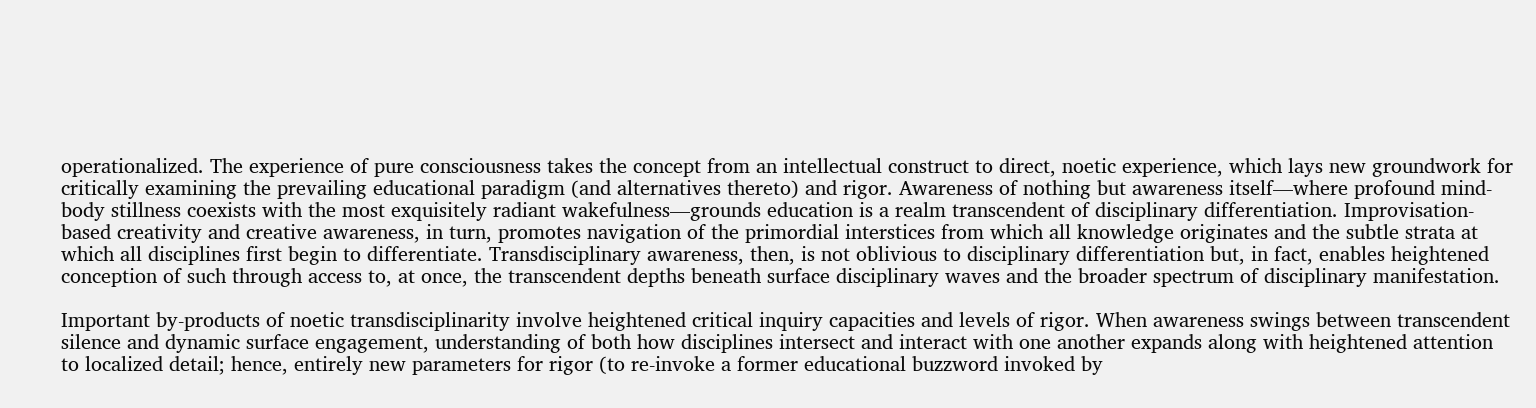operationalized. The experience of pure consciousness takes the concept from an intellectual construct to direct, noetic experience, which lays new groundwork for critically examining the prevailing educational paradigm (and alternatives thereto) and rigor. Awareness of nothing but awareness itself—where profound mind-body stillness coexists with the most exquisitely radiant wakefulness—grounds education is a realm transcendent of disciplinary differentiation. Improvisation-based creativity and creative awareness, in turn, promotes navigation of the primordial interstices from which all knowledge originates and the subtle strata at which all disciplines first begin to differentiate. Transdisciplinary awareness, then, is not oblivious to disciplinary differentiation but, in fact, enables heightened conception of such through access to, at once, the transcendent depths beneath surface disciplinary waves and the broader spectrum of disciplinary manifestation.

Important by-products of noetic transdisciplinarity involve heightened critical inquiry capacities and levels of rigor. When awareness swings between transcendent silence and dynamic surface engagement, understanding of both how disciplines intersect and interact with one another expands along with heightened attention to localized detail; hence, entirely new parameters for rigor (to re-invoke a former educational buzzword invoked by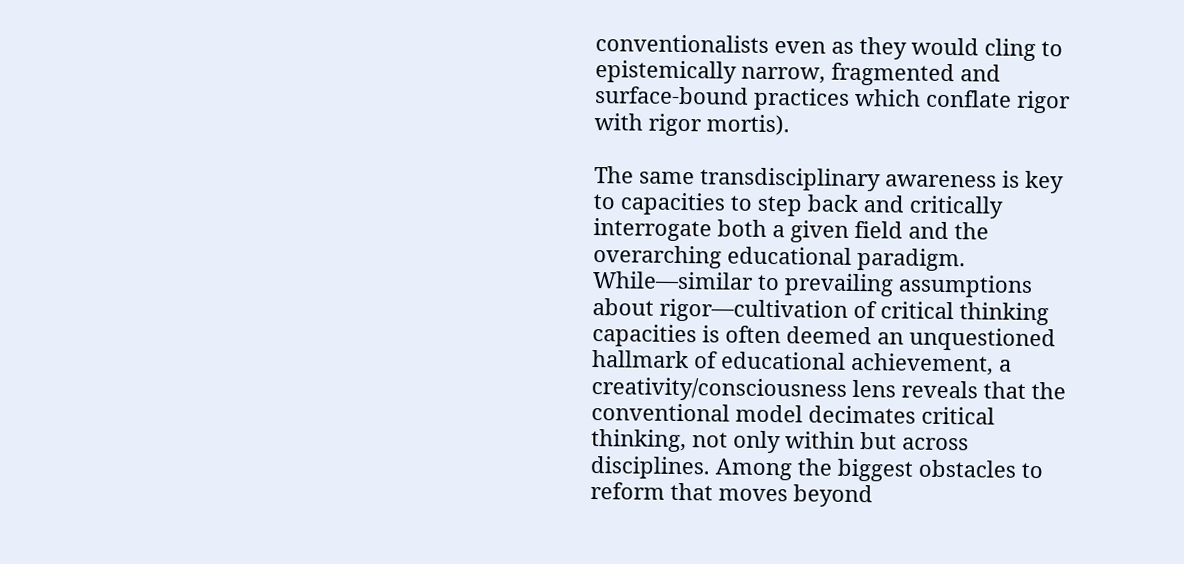conventionalists even as they would cling to epistemically narrow, fragmented and surface-bound practices which conflate rigor with rigor mortis).

The same transdisciplinary awareness is key to capacities to step back and critically interrogate both a given field and the overarching educational paradigm. While—similar to prevailing assumptions about rigor—cultivation of critical thinking capacities is often deemed an unquestioned hallmark of educational achievement, a creativity/consciousness lens reveals that the conventional model decimates critical thinking, not only within but across disciplines. Among the biggest obstacles to reform that moves beyond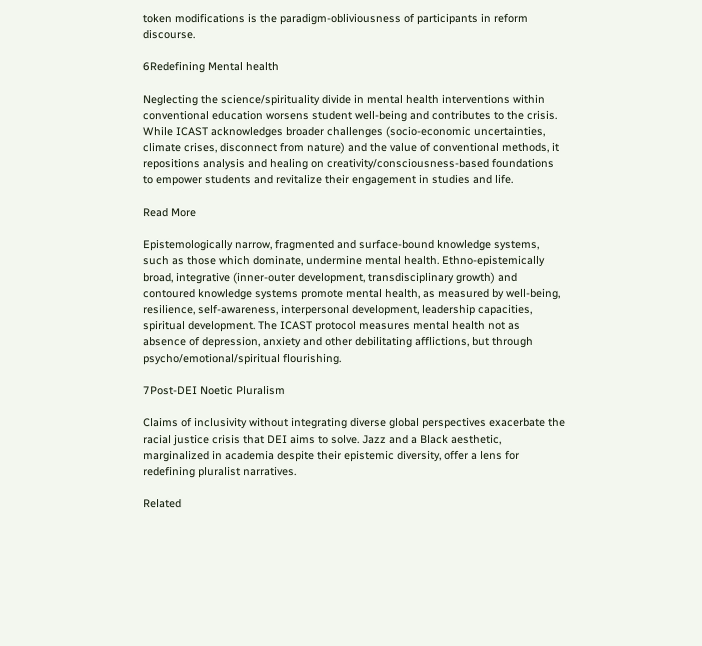token modifications is the paradigm-obliviousness of participants in reform discourse.

6Redefining Mental health

Neglecting the science/spirituality divide in mental health interventions within conventional education worsens student well-being and contributes to the crisis. While ICAST acknowledges broader challenges (socio-economic uncertainties, climate crises, disconnect from nature) and the value of conventional methods, it repositions analysis and healing on creativity/consciousness-based foundations to empower students and revitalize their engagement in studies and life.

Read More

Epistemologically narrow, fragmented and surface-bound knowledge systems, such as those which dominate, undermine mental health. Ethno-epistemically broad, integrative (inner-outer development, transdisciplinary growth) and contoured knowledge systems promote mental health, as measured by well-being, resilience, self-awareness, interpersonal development, leadership capacities, spiritual development. The ICAST protocol measures mental health not as absence of depression, anxiety and other debilitating afflictions, but through psycho/emotional/spiritual flourishing.

7Post-DEI Noetic Pluralism

Claims of inclusivity without integrating diverse global perspectives exacerbate the racial justice crisis that DEI aims to solve. Jazz and a Black aesthetic, marginalized in academia despite their epistemic diversity, offer a lens for redefining pluralist narratives.

Related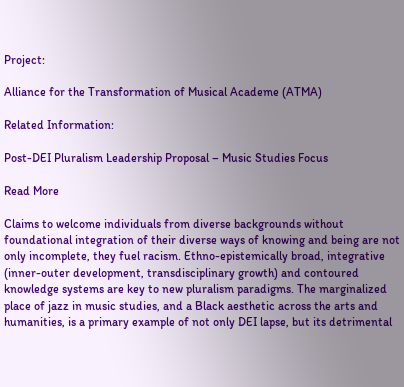Project:

Alliance for the Transformation of Musical Academe (ATMA)

Related Information:

Post-DEI Pluralism Leadership Proposal – Music Studies Focus

Read More

Claims to welcome individuals from diverse backgrounds without foundational integration of their diverse ways of knowing and being are not only incomplete, they fuel racism. Ethno-epistemically broad, integrative (inner-outer development, transdisciplinary growth) and contoured knowledge systems are key to new pluralism paradigms. The marginalized place of jazz in music studies, and a Black aesthetic across the arts and humanities, is a primary example of not only DEI lapse, but its detrimental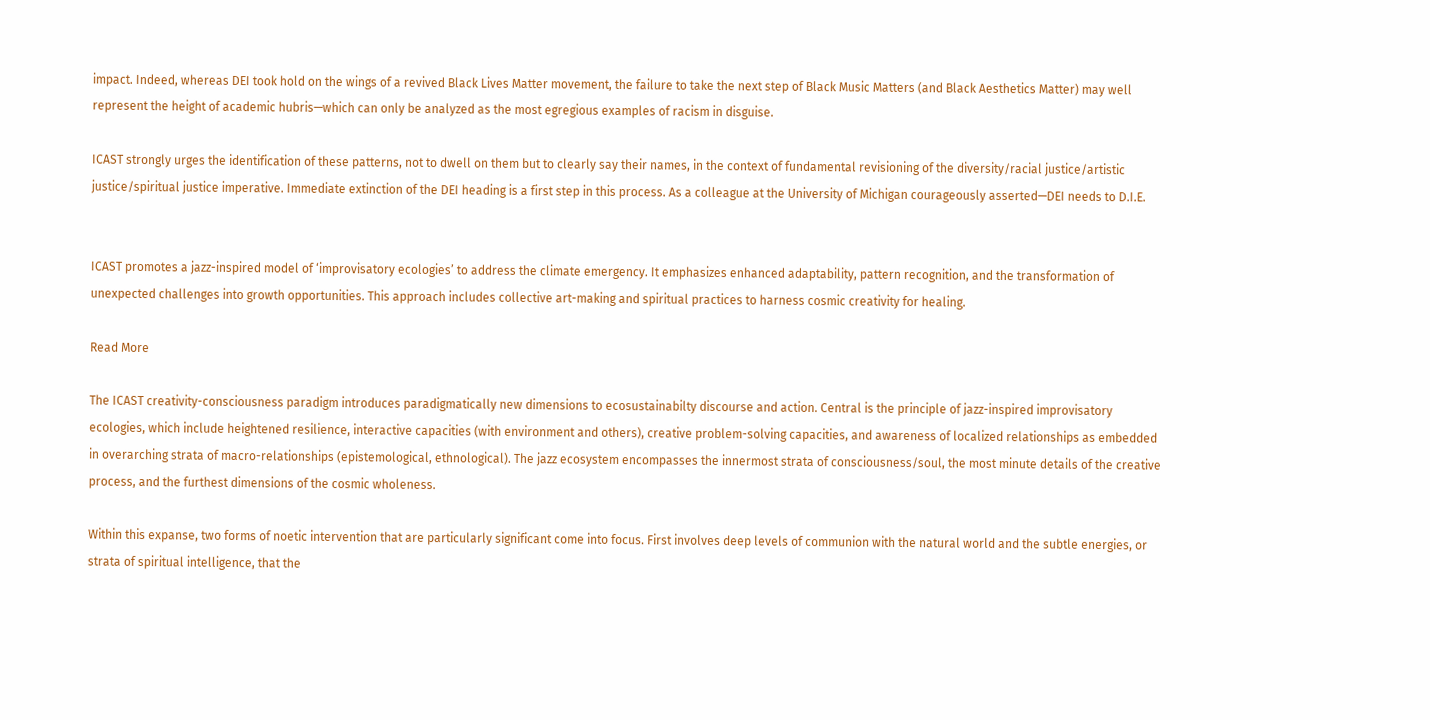impact. Indeed, whereas DEI took hold on the wings of a revived Black Lives Matter movement, the failure to take the next step of Black Music Matters (and Black Aesthetics Matter) may well represent the height of academic hubris—which can only be analyzed as the most egregious examples of racism in disguise.

ICAST strongly urges the identification of these patterns, not to dwell on them but to clearly say their names, in the context of fundamental revisioning of the diversity/racial justice/artistic justice/spiritual justice imperative. Immediate extinction of the DEI heading is a first step in this process. As a colleague at the University of Michigan courageously asserted—DEI needs to D.I.E.


ICAST promotes a jazz-inspired model of ‘improvisatory ecologies’ to address the climate emergency. It emphasizes enhanced adaptability, pattern recognition, and the transformation of unexpected challenges into growth opportunities. This approach includes collective art-making and spiritual practices to harness cosmic creativity for healing.

Read More

The ICAST creativity-consciousness paradigm introduces paradigmatically new dimensions to ecosustainabilty discourse and action. Central is the principle of jazz-inspired improvisatory ecologies, which include heightened resilience, interactive capacities (with environment and others), creative problem-solving capacities, and awareness of localized relationships as embedded in overarching strata of macro-relationships (epistemological, ethnological). The jazz ecosystem encompasses the innermost strata of consciousness/soul, the most minute details of the creative process, and the furthest dimensions of the cosmic wholeness.

Within this expanse, two forms of noetic intervention that are particularly significant come into focus. First involves deep levels of communion with the natural world and the subtle energies, or strata of spiritual intelligence, that the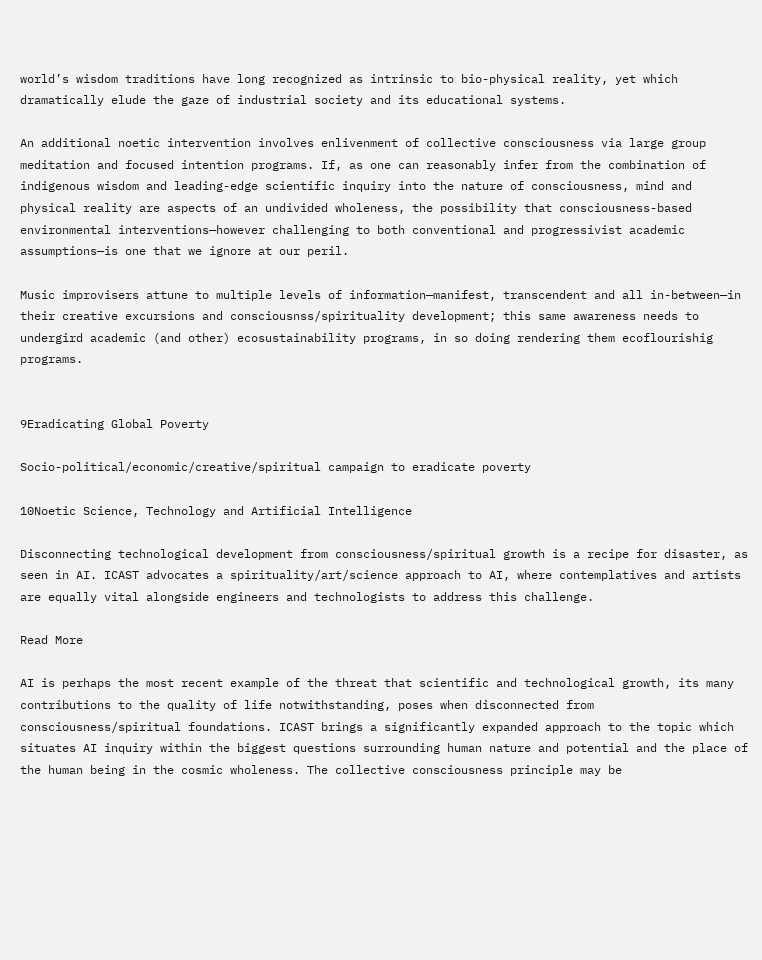world’s wisdom traditions have long recognized as intrinsic to bio-physical reality, yet which dramatically elude the gaze of industrial society and its educational systems.

An additional noetic intervention involves enlivenment of collective consciousness via large group meditation and focused intention programs. If, as one can reasonably infer from the combination of indigenous wisdom and leading-edge scientific inquiry into the nature of consciousness, mind and physical reality are aspects of an undivided wholeness, the possibility that consciousness-based environmental interventions—however challenging to both conventional and progressivist academic assumptions—is one that we ignore at our peril.

Music improvisers attune to multiple levels of information—manifest, transcendent and all in-between—in their creative excursions and consciousnss/spirituality development; this same awareness needs to undergird academic (and other) ecosustainability programs, in so doing rendering them ecoflourishig programs.


9Eradicating Global Poverty

Socio-political/economic/creative/spiritual campaign to eradicate poverty

10Noetic Science, Technology and Artificial Intelligence

Disconnecting technological development from consciousness/spiritual growth is a recipe for disaster, as seen in AI. ICAST advocates a spirituality/art/science approach to AI, where contemplatives and artists are equally vital alongside engineers and technologists to address this challenge.

Read More

AI is perhaps the most recent example of the threat that scientific and technological growth, its many contributions to the quality of life notwithstanding, poses when disconnected from consciousness/spiritual foundations. ICAST brings a significantly expanded approach to the topic which situates AI inquiry within the biggest questions surrounding human nature and potential and the place of the human being in the cosmic wholeness. The collective consciousness principle may be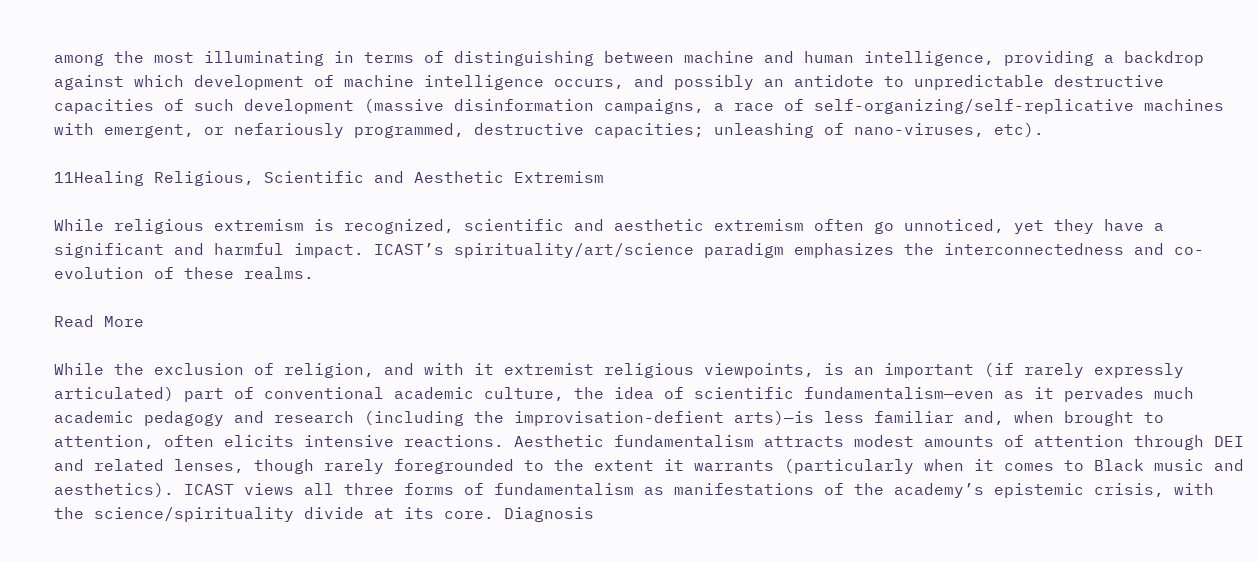among the most illuminating in terms of distinguishing between machine and human intelligence, providing a backdrop against which development of machine intelligence occurs, and possibly an antidote to unpredictable destructive capacities of such development (massive disinformation campaigns, a race of self-organizing/self-replicative machines with emergent, or nefariously programmed, destructive capacities; unleashing of nano-viruses, etc).

11Healing Religious, Scientific and Aesthetic Extremism

While religious extremism is recognized, scientific and aesthetic extremism often go unnoticed, yet they have a significant and harmful impact. ICAST’s spirituality/art/science paradigm emphasizes the interconnectedness and co-evolution of these realms.

Read More

While the exclusion of religion, and with it extremist religious viewpoints, is an important (if rarely expressly articulated) part of conventional academic culture, the idea of scientific fundamentalism—even as it pervades much academic pedagogy and research (including the improvisation-defient arts)—is less familiar and, when brought to attention, often elicits intensive reactions. Aesthetic fundamentalism attracts modest amounts of attention through DEI and related lenses, though rarely foregrounded to the extent it warrants (particularly when it comes to Black music and aesthetics). ICAST views all three forms of fundamentalism as manifestations of the academy’s epistemic crisis, with the science/spirituality divide at its core. Diagnosis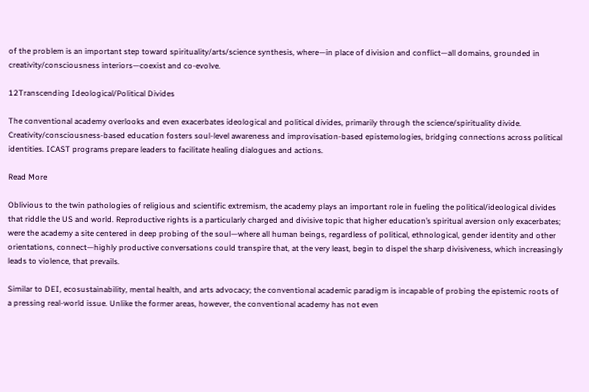of the problem is an important step toward spirituality/arts/science synthesis, where—in place of division and conflict—all domains, grounded in creativity/consciousness interiors—coexist and co-evolve.

12Transcending Ideological/Political Divides

The conventional academy overlooks and even exacerbates ideological and political divides, primarily through the science/spirituality divide. Creativity/consciousness-based education fosters soul-level awareness and improvisation-based epistemologies, bridging connections across political identities. ICAST programs prepare leaders to facilitate healing dialogues and actions.

Read More

Oblivious to the twin pathologies of religious and scientific extremism, the academy plays an important role in fueling the political/ideological divides that riddle the US and world. Reproductive rights is a particularly charged and divisive topic that higher education’s spiritual aversion only exacerbates; were the academy a site centered in deep probing of the soul—where all human beings, regardless of political, ethnological, gender identity and other orientations, connect—highly productive conversations could transpire that, at the very least, begin to dispel the sharp divisiveness, which increasingly leads to violence, that prevails.

Similar to DEI, ecosustainability, mental health, and arts advocacy; the conventional academic paradigm is incapable of probing the epistemic roots of a pressing real-world issue. Unlike the former areas, however, the conventional academy has not even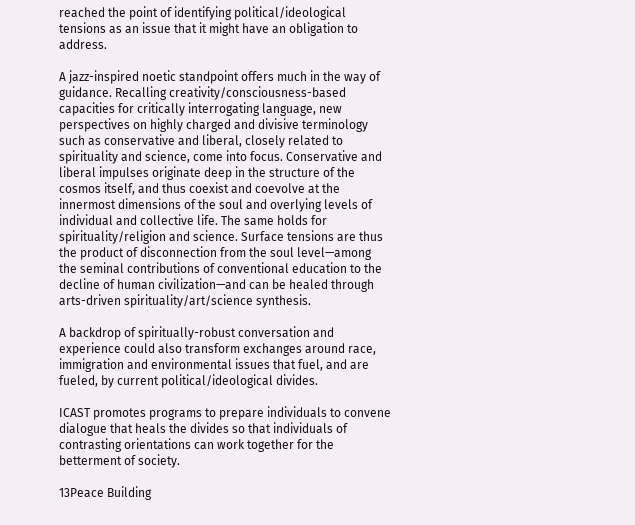reached the point of identifying political/ideological tensions as an issue that it might have an obligation to address.

A jazz-inspired noetic standpoint offers much in the way of guidance. Recalling creativity/consciousness-based capacities for critically interrogating language, new perspectives on highly charged and divisive terminology such as conservative and liberal, closely related to spirituality and science, come into focus. Conservative and liberal impulses originate deep in the structure of the cosmos itself, and thus coexist and coevolve at the innermost dimensions of the soul and overlying levels of individual and collective life. The same holds for spirituality/religion and science. Surface tensions are thus the product of disconnection from the soul level—among the seminal contributions of conventional education to the decline of human civilization—and can be healed through arts-driven spirituality/art/science synthesis.

A backdrop of spiritually-robust conversation and experience could also transform exchanges around race, immigration and environmental issues that fuel, and are fueled, by current political/ideological divides.

ICAST promotes programs to prepare individuals to convene dialogue that heals the divides so that individuals of contrasting orientations can work together for the betterment of society.

13Peace Building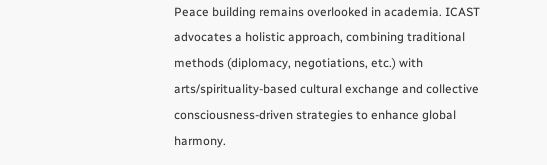Peace building remains overlooked in academia. ICAST advocates a holistic approach, combining traditional methods (diplomacy, negotiations, etc.) with arts/spirituality-based cultural exchange and collective consciousness-driven strategies to enhance global harmony.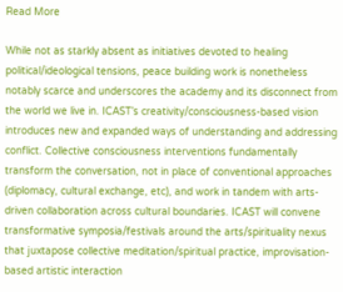Read More

While not as starkly absent as initiatives devoted to healing political/ideological tensions, peace building work is nonetheless notably scarce and underscores the academy and its disconnect from the world we live in. ICAST’s creativity/consciousness-based vision introduces new and expanded ways of understanding and addressing conflict. Collective consciousness interventions fundamentally transform the conversation, not in place of conventional approaches (diplomacy, cultural exchange, etc), and work in tandem with arts-driven collaboration across cultural boundaries. ICAST will convene transformative symposia/festivals around the arts/spirituality nexus that juxtapose collective meditation/spiritual practice, improvisation-based artistic interaction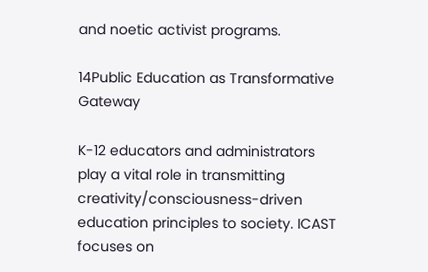and noetic activist programs.

14Public Education as Transformative Gateway

K-12 educators and administrators play a vital role in transmitting creativity/consciousness-driven education principles to society. ICAST focuses on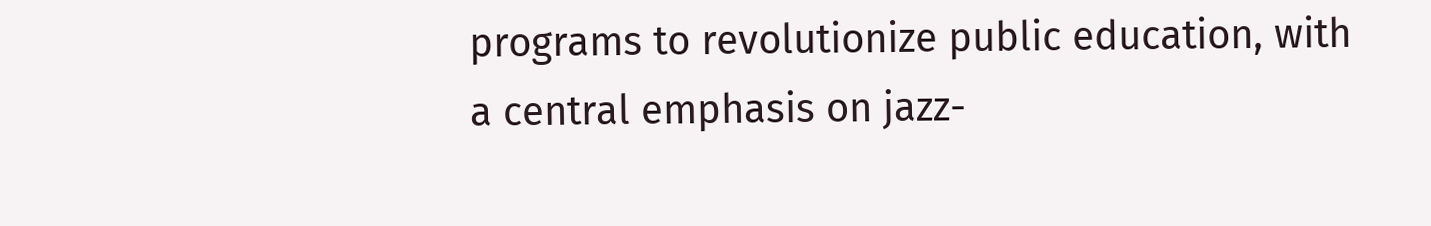programs to revolutionize public education, with a central emphasis on jazz-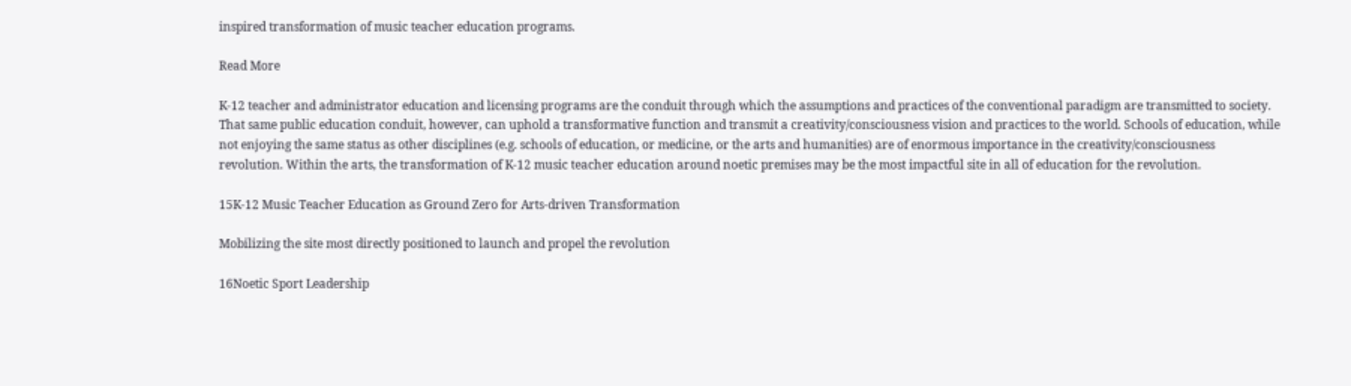inspired transformation of music teacher education programs.

Read More

K-12 teacher and administrator education and licensing programs are the conduit through which the assumptions and practices of the conventional paradigm are transmitted to society. That same public education conduit, however, can uphold a transformative function and transmit a creativity/consciousness vision and practices to the world. Schools of education, while not enjoying the same status as other disciplines (e.g. schools of education, or medicine, or the arts and humanities) are of enormous importance in the creativity/consciousness revolution. Within the arts, the transformation of K-12 music teacher education around noetic premises may be the most impactful site in all of education for the revolution.

15K-12 Music Teacher Education as Ground Zero for Arts-driven Transformation

Mobilizing the site most directly positioned to launch and propel the revolution

16Noetic Sport Leadership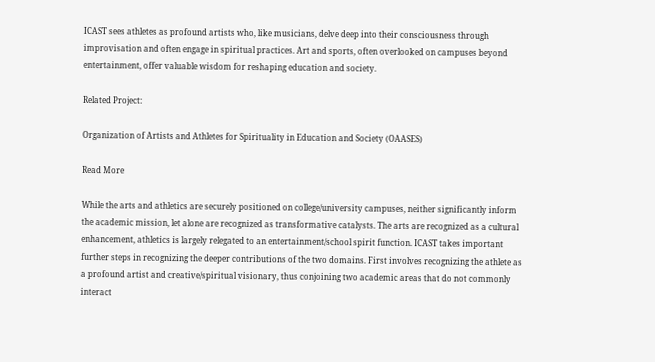ICAST sees athletes as profound artists who, like musicians, delve deep into their consciousness through improvisation and often engage in spiritual practices. Art and sports, often overlooked on campuses beyond entertainment, offer valuable wisdom for reshaping education and society.

Related Project:

Organization of Artists and Athletes for Spirituality in Education and Society (OAASES)

Read More

While the arts and athletics are securely positioned on college/university campuses, neither significantly inform the academic mission, let alone are recognized as transformative catalysts. The arts are recognized as a cultural enhancement, athletics is largely relegated to an entertainment/school spirit function. ICAST takes important further steps in recognizing the deeper contributions of the two domains. First involves recognizing the athlete as a profound artist and creative/spiritual visionary, thus conjoining two academic areas that do not commonly interact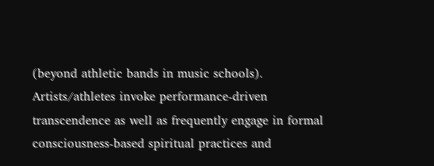(beyond athletic bands in music schools). Artists/athletes invoke performance-driven transcendence as well as frequently engage in formal consciousness-based spiritual practices and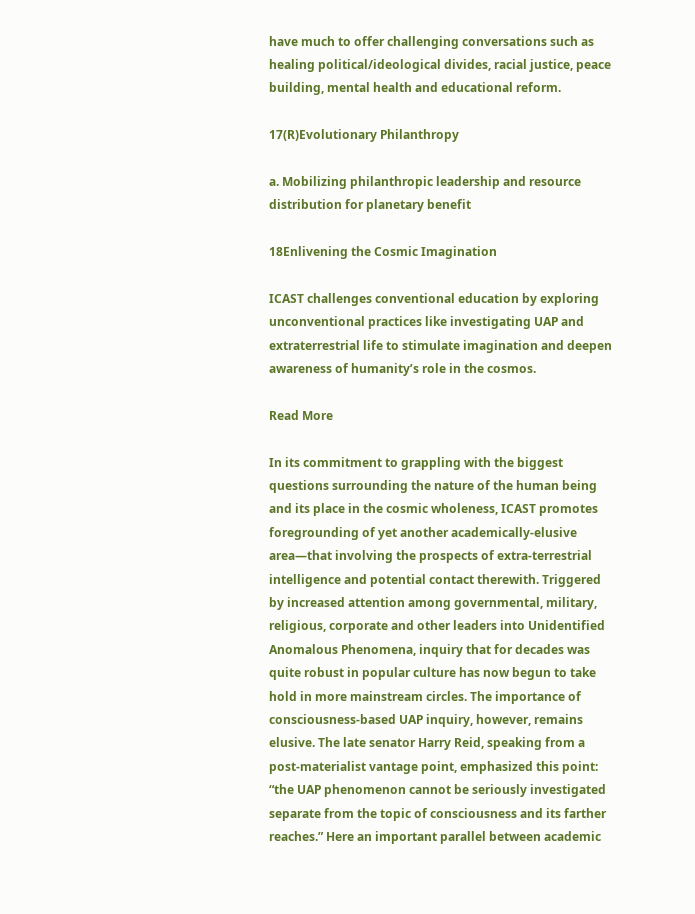have much to offer challenging conversations such as healing political/ideological divides, racial justice, peace building, mental health and educational reform.

17(R)Evolutionary Philanthropy

a. Mobilizing philanthropic leadership and resource distribution for planetary benefit

18Enlivening the Cosmic Imagination

ICAST challenges conventional education by exploring unconventional practices like investigating UAP and extraterrestrial life to stimulate imagination and deepen awareness of humanity’s role in the cosmos.

Read More

In its commitment to grappling with the biggest questions surrounding the nature of the human being and its place in the cosmic wholeness, ICAST promotes foregrounding of yet another academically-elusive area—that involving the prospects of extra-terrestrial intelligence and potential contact therewith. Triggered by increased attention among governmental, military, religious, corporate and other leaders into Unidentified Anomalous Phenomena, inquiry that for decades was quite robust in popular culture has now begun to take hold in more mainstream circles. The importance of consciousness-based UAP inquiry, however, remains elusive. The late senator Harry Reid, speaking from a post-materialist vantage point, emphasized this point: “the UAP phenomenon cannot be seriously investigated separate from the topic of consciousness and its farther reaches.” Here an important parallel between academic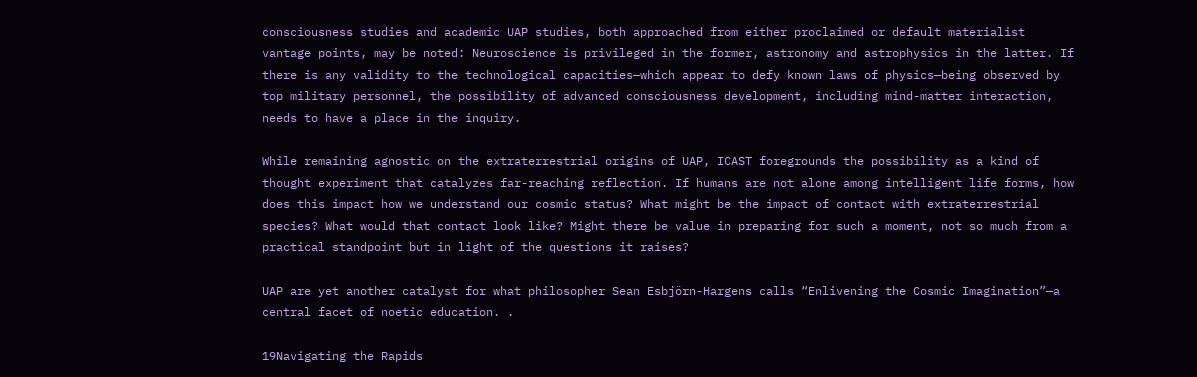consciousness studies and academic UAP studies, both approached from either proclaimed or default materialist vantage points, may be noted: Neuroscience is privileged in the former, astronomy and astrophysics in the latter. If there is any validity to the technological capacities—which appear to defy known laws of physics—being observed by top military personnel, the possibility of advanced consciousness development, including mind-matter interaction, needs to have a place in the inquiry.

While remaining agnostic on the extraterrestrial origins of UAP, ICAST foregrounds the possibility as a kind of thought experiment that catalyzes far-reaching reflection. If humans are not alone among intelligent life forms, how does this impact how we understand our cosmic status? What might be the impact of contact with extraterrestrial species? What would that contact look like? Might there be value in preparing for such a moment, not so much from a practical standpoint but in light of the questions it raises?

UAP are yet another catalyst for what philosopher Sean Esbjörn-Hargens calls “Enlivening the Cosmic Imagination”—a central facet of noetic education. .

19Navigating the Rapids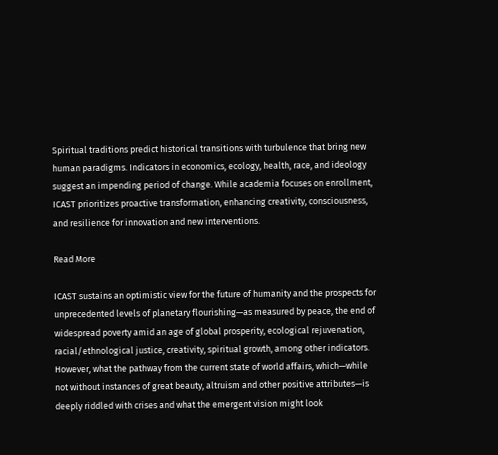Spiritual traditions predict historical transitions with turbulence that bring new human paradigms. Indicators in economics, ecology, health, race, and ideology suggest an impending period of change. While academia focuses on enrollment, ICAST prioritizes proactive transformation, enhancing creativity, consciousness, and resilience for innovation and new interventions.

Read More

ICAST sustains an optimistic view for the future of humanity and the prospects for unprecedented levels of planetary flourishing—as measured by peace, the end of widespread poverty amid an age of global prosperity, ecological rejuvenation, racial/ethnological justice, creativity, spiritual growth, among other indicators. However, what the pathway from the current state of world affairs, which—while not without instances of great beauty, altruism and other positive attributes—is deeply riddled with crises and what the emergent vision might look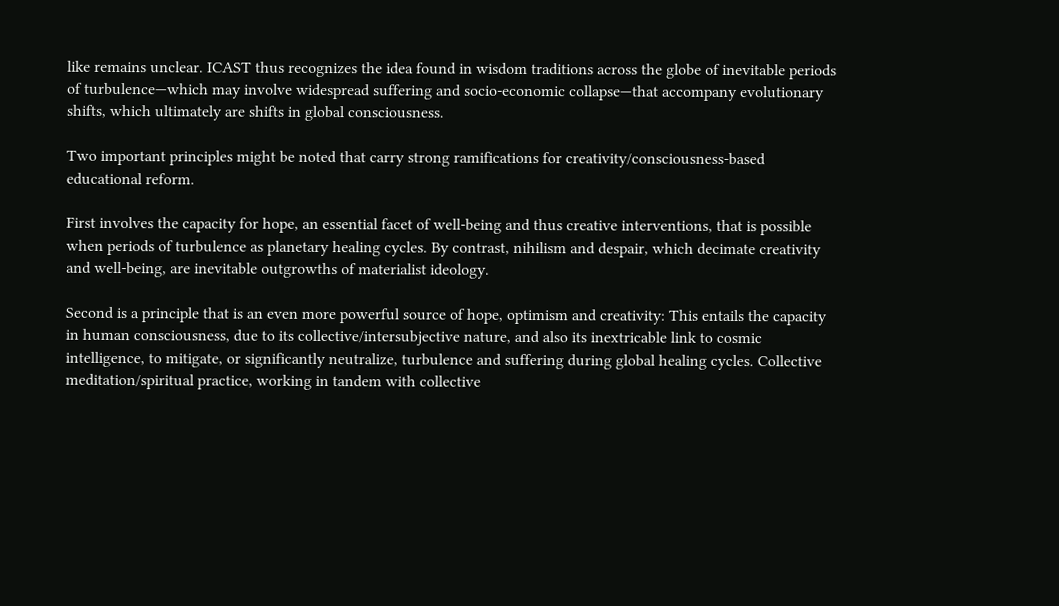like remains unclear. ICAST thus recognizes the idea found in wisdom traditions across the globe of inevitable periods of turbulence—which may involve widespread suffering and socio-economic collapse—that accompany evolutionary shifts, which ultimately are shifts in global consciousness.

Two important principles might be noted that carry strong ramifications for creativity/consciousness-based educational reform.

First involves the capacity for hope, an essential facet of well-being and thus creative interventions, that is possible when periods of turbulence as planetary healing cycles. By contrast, nihilism and despair, which decimate creativity and well-being, are inevitable outgrowths of materialist ideology.

Second is a principle that is an even more powerful source of hope, optimism and creativity: This entails the capacity in human consciousness, due to its collective/intersubjective nature, and also its inextricable link to cosmic intelligence, to mitigate, or significantly neutralize, turbulence and suffering during global healing cycles. Collective meditation/spiritual practice, working in tandem with collective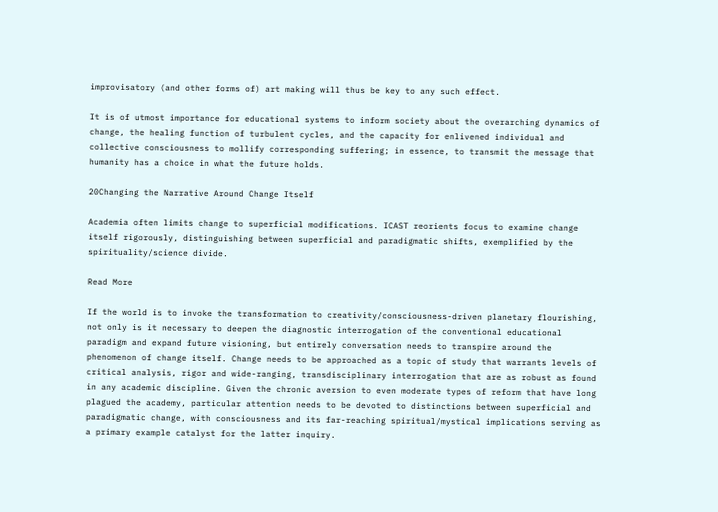improvisatory (and other forms of) art making will thus be key to any such effect.

It is of utmost importance for educational systems to inform society about the overarching dynamics of change, the healing function of turbulent cycles, and the capacity for enlivened individual and collective consciousness to mollify corresponding suffering; in essence, to transmit the message that humanity has a choice in what the future holds.

20Changing the Narrative Around Change Itself

Academia often limits change to superficial modifications. ICAST reorients focus to examine change itself rigorously, distinguishing between superficial and paradigmatic shifts, exemplified by the spirituality/science divide.

Read More

If the world is to invoke the transformation to creativity/consciousness-driven planetary flourishing, not only is it necessary to deepen the diagnostic interrogation of the conventional educational paradigm and expand future visioning, but entirely conversation needs to transpire around the phenomenon of change itself. Change needs to be approached as a topic of study that warrants levels of critical analysis, rigor and wide-ranging, transdisciplinary interrogation that are as robust as found in any academic discipline. Given the chronic aversion to even moderate types of reform that have long plagued the academy, particular attention needs to be devoted to distinctions between superficial and paradigmatic change, with consciousness and its far-reaching spiritual/mystical implications serving as a primary example catalyst for the latter inquiry.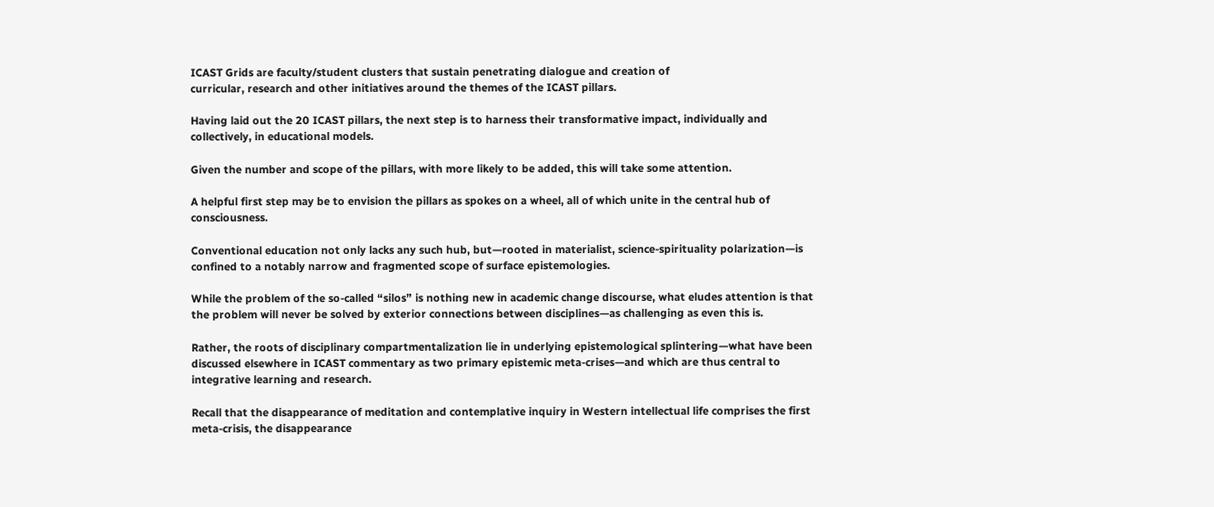ICAST Grids are faculty/student clusters that sustain penetrating dialogue and creation of
curricular, research and other initiatives around the themes of the ICAST pillars.

Having laid out the 20 ICAST pillars, the next step is to harness their transformative impact, individually and collectively, in educational models.

Given the number and scope of the pillars, with more likely to be added, this will take some attention.

A helpful first step may be to envision the pillars as spokes on a wheel, all of which unite in the central hub of consciousness.

Conventional education not only lacks any such hub, but—rooted in materialist, science-spirituality polarization—is confined to a notably narrow and fragmented scope of surface epistemologies.

While the problem of the so-called “silos” is nothing new in academic change discourse, what eludes attention is that the problem will never be solved by exterior connections between disciplines—as challenging as even this is.

Rather, the roots of disciplinary compartmentalization lie in underlying epistemological splintering—what have been discussed elsewhere in ICAST commentary as two primary epistemic meta-crises—and which are thus central to integrative learning and research.

Recall that the disappearance of meditation and contemplative inquiry in Western intellectual life comprises the first meta-crisis, the disappearance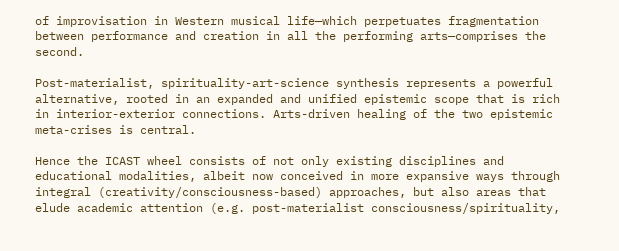of improvisation in Western musical life—which perpetuates fragmentation between performance and creation in all the performing arts—comprises the second.

Post-materialist, spirituality-art-science synthesis represents a powerful alternative, rooted in an expanded and unified epistemic scope that is rich in interior-exterior connections. Arts-driven healing of the two epistemic meta-crises is central.

Hence the ICAST wheel consists of not only existing disciplines and educational modalities, albeit now conceived in more expansive ways through integral (creativity/consciousness-based) approaches, but also areas that elude academic attention (e.g. post-materialist consciousness/spirituality,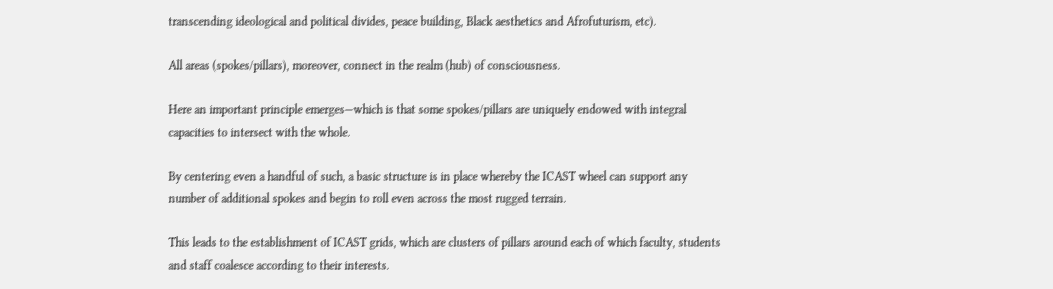transcending ideological and political divides, peace building, Black aesthetics and Afrofuturism, etc).

All areas (spokes/pillars), moreover, connect in the realm (hub) of consciousness.

Here an important principle emerges—which is that some spokes/pillars are uniquely endowed with integral capacities to intersect with the whole.

By centering even a handful of such, a basic structure is in place whereby the ICAST wheel can support any number of additional spokes and begin to roll even across the most rugged terrain.

This leads to the establishment of ICAST grids, which are clusters of pillars around each of which faculty, students and staff coalesce according to their interests.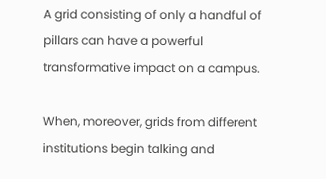A grid consisting of only a handful of pillars can have a powerful transformative impact on a campus.

When, moreover, grids from different institutions begin talking and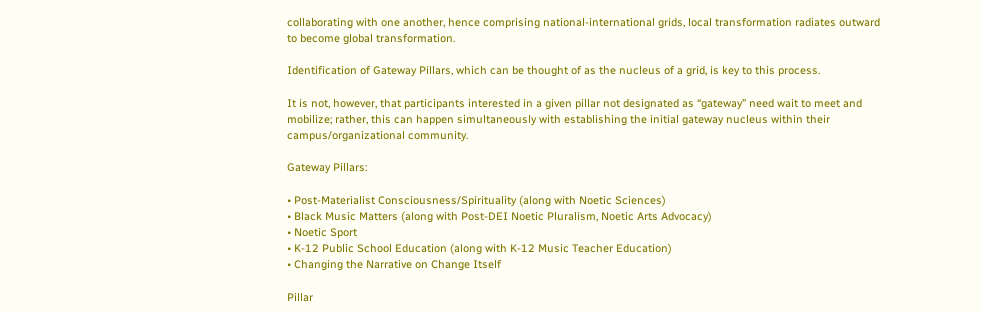collaborating with one another, hence comprising national-international grids, local transformation radiates outward to become global transformation.

Identification of Gateway Pillars, which can be thought of as the nucleus of a grid, is key to this process.

It is not, however, that participants interested in a given pillar not designated as “gateway” need wait to meet and mobilize; rather, this can happen simultaneously with establishing the initial gateway nucleus within their campus/organizational community.

Gateway Pillars:

• Post-Materialist Consciousness/Spirituality (along with Noetic Sciences)
• Black Music Matters (along with Post-DEI Noetic Pluralism, Noetic Arts Advocacy)
• Noetic Sport
• K-12 Public School Education (along with K-12 Music Teacher Education)
• Changing the Narrative on Change Itself

Pillar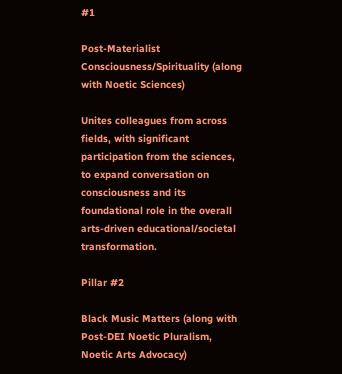#1

Post-Materialist Consciousness/Spirituality (along with Noetic Sciences)

Unites colleagues from across fields, with significant participation from the sciences, to expand conversation on consciousness and its foundational role in the overall arts-driven educational/societal transformation.

Pillar #2

Black Music Matters (along with Post-DEI Noetic Pluralism, Noetic Arts Advocacy)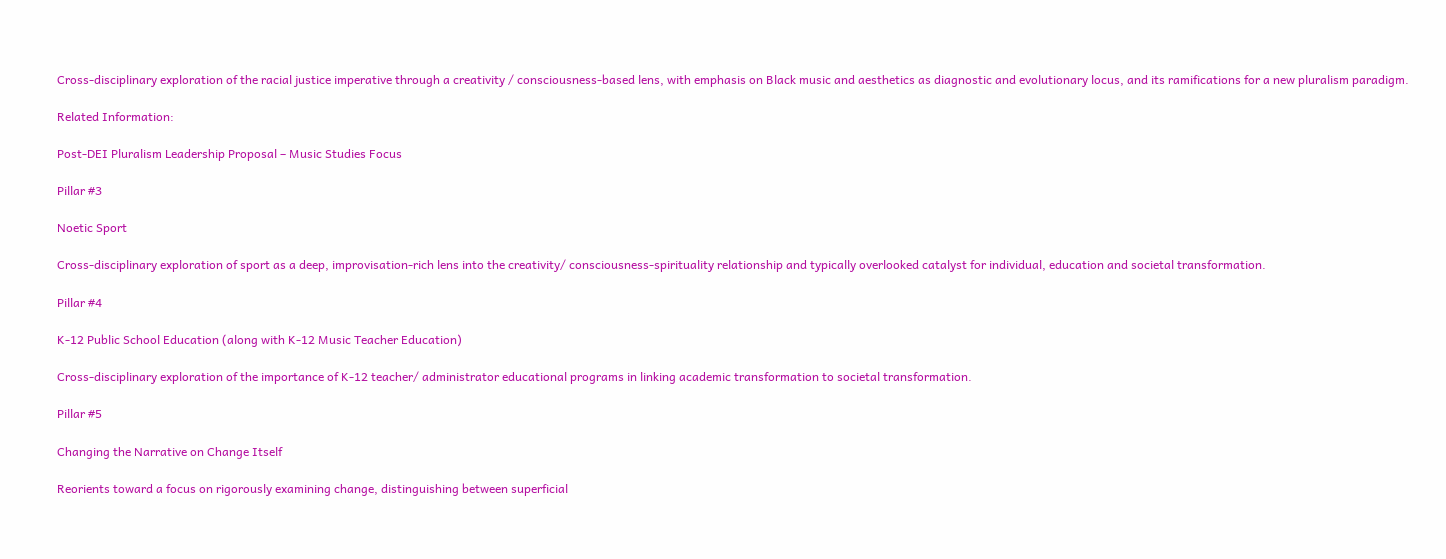Cross-disciplinary exploration of the racial justice imperative through a creativity / consciousness-based lens, with emphasis on Black music and aesthetics as diagnostic and evolutionary locus, and its ramifications for a new pluralism paradigm.

Related Information:

Post-DEI Pluralism Leadership Proposal – Music Studies Focus

Pillar #3

Noetic Sport

Cross-disciplinary exploration of sport as a deep, improvisation-rich lens into the creativity/ consciousness-spirituality relationship and typically overlooked catalyst for individual, education and societal transformation.

Pillar #4

K-12 Public School Education (along with K-12 Music Teacher Education)

Cross-disciplinary exploration of the importance of K-12 teacher/ administrator educational programs in linking academic transformation to societal transformation.

Pillar #5

Changing the Narrative on Change Itself

Reorients toward a focus on rigorously examining change, distinguishing between superficial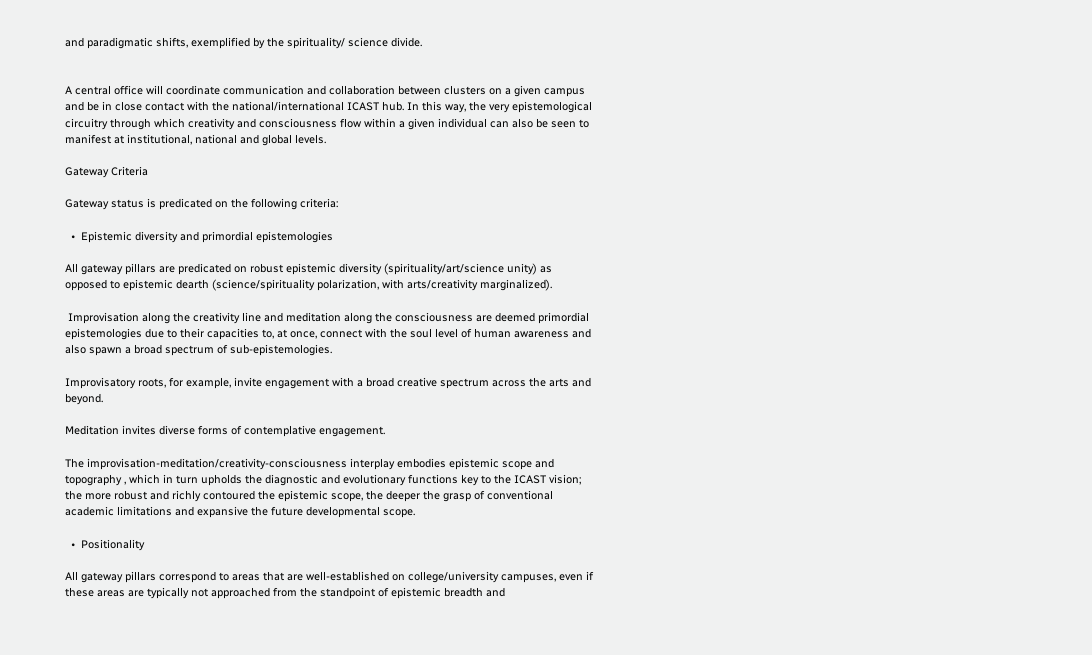and paradigmatic shifts, exemplified by the spirituality/ science divide.


A central office will coordinate communication and collaboration between clusters on a given campus and be in close contact with the national/international ICAST hub. In this way, the very epistemological circuitry through which creativity and consciousness flow within a given individual can also be seen to manifest at institutional, national and global levels.

Gateway Criteria

Gateway status is predicated on the following criteria:

  •  Epistemic diversity and primordial epistemologies

All gateway pillars are predicated on robust epistemic diversity (spirituality/art/science unity) as opposed to epistemic dearth (science/spirituality polarization, with arts/creativity marginalized).

 Improvisation along the creativity line and meditation along the consciousness are deemed primordial epistemologies due to their capacities to, at once, connect with the soul level of human awareness and also spawn a broad spectrum of sub-epistemologies.

Improvisatory roots, for example, invite engagement with a broad creative spectrum across the arts and beyond.

Meditation invites diverse forms of contemplative engagement.

The improvisation-meditation/creativity-consciousness interplay embodies epistemic scope and topography , which in turn upholds the diagnostic and evolutionary functions key to the ICAST vision; the more robust and richly contoured the epistemic scope, the deeper the grasp of conventional academic limitations and expansive the future developmental scope.

  •  Positionality

All gateway pillars correspond to areas that are well-established on college/university campuses, even if these areas are typically not approached from the standpoint of epistemic breadth and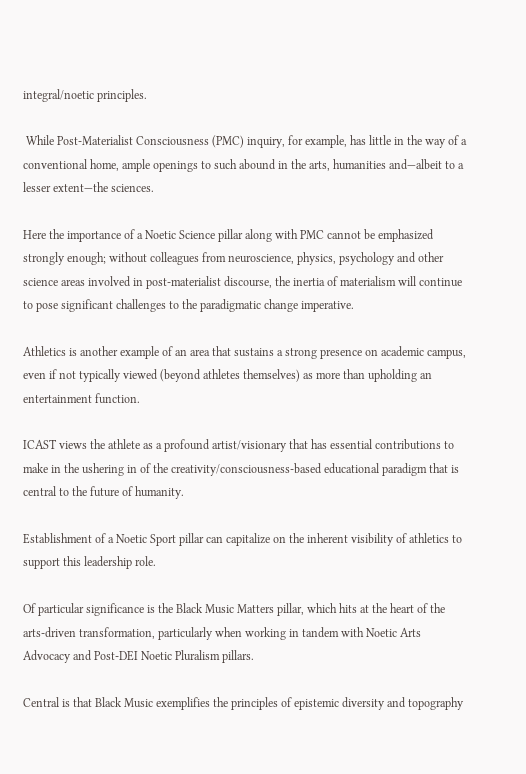integral/noetic principles.

 While Post-Materialist Consciousness (PMC) inquiry, for example, has little in the way of a conventional home, ample openings to such abound in the arts, humanities and—albeit to a lesser extent—the sciences.

Here the importance of a Noetic Science pillar along with PMC cannot be emphasized strongly enough; without colleagues from neuroscience, physics, psychology and other science areas involved in post-materialist discourse, the inertia of materialism will continue to pose significant challenges to the paradigmatic change imperative.

Athletics is another example of an area that sustains a strong presence on academic campus, even if not typically viewed (beyond athletes themselves) as more than upholding an entertainment function.

ICAST views the athlete as a profound artist/visionary that has essential contributions to make in the ushering in of the creativity/consciousness-based educational paradigm that is central to the future of humanity.

Establishment of a Noetic Sport pillar can capitalize on the inherent visibility of athletics to support this leadership role.

Of particular significance is the Black Music Matters pillar, which hits at the heart of the arts-driven transformation, particularly when working in tandem with Noetic Arts Advocacy and Post-DEI Noetic Pluralism pillars.

Central is that Black Music exemplifies the principles of epistemic diversity and topography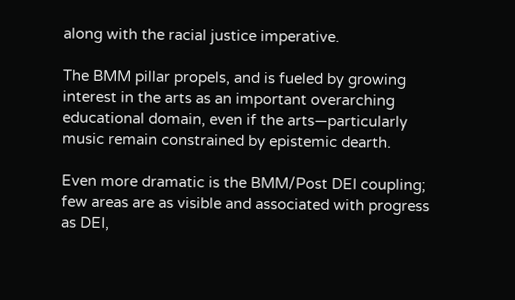along with the racial justice imperative.

The BMM pillar propels, and is fueled by growing interest in the arts as an important overarching educational domain, even if the arts—particularly music remain constrained by epistemic dearth.

Even more dramatic is the BMM/Post DEI coupling; few areas are as visible and associated with progress as DEI,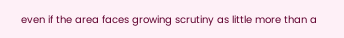even if the area faces growing scrutiny as little more than a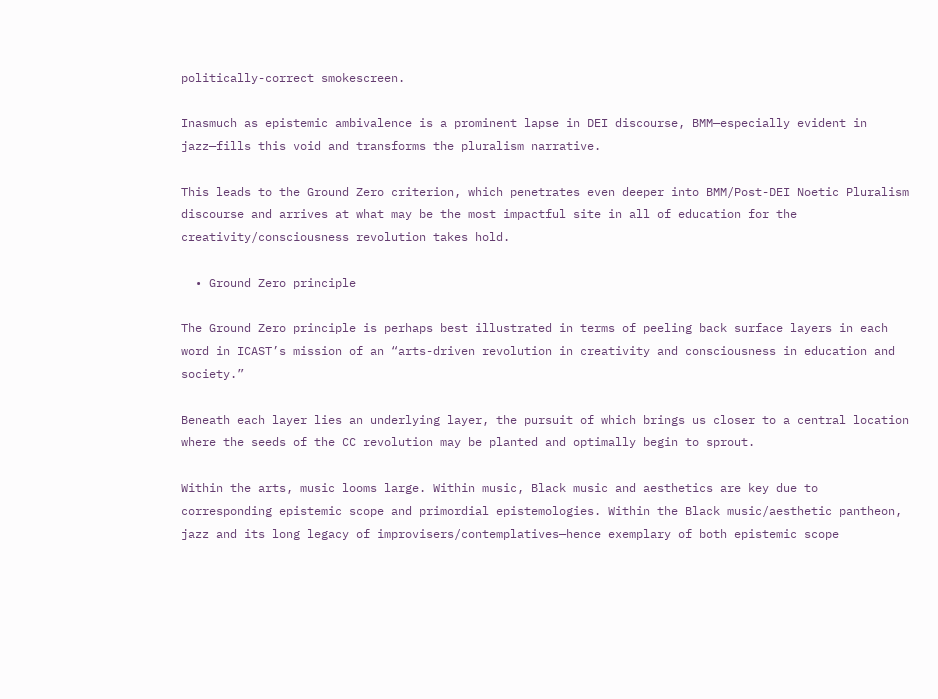politically-correct smokescreen.

Inasmuch as epistemic ambivalence is a prominent lapse in DEI discourse, BMM—especially evident in jazz—fills this void and transforms the pluralism narrative.

This leads to the Ground Zero criterion, which penetrates even deeper into BMM/Post-DEI Noetic Pluralism discourse and arrives at what may be the most impactful site in all of education for the creativity/consciousness revolution takes hold.

  • Ground Zero principle

The Ground Zero principle is perhaps best illustrated in terms of peeling back surface layers in each word in ICAST’s mission of an “arts-driven revolution in creativity and consciousness in education and society.”

Beneath each layer lies an underlying layer, the pursuit of which brings us closer to a central location where the seeds of the CC revolution may be planted and optimally begin to sprout.

Within the arts, music looms large. Within music, Black music and aesthetics are key due to corresponding epistemic scope and primordial epistemologies. Within the Black music/aesthetic pantheon, jazz and its long legacy of improvisers/contemplatives—hence exemplary of both epistemic scope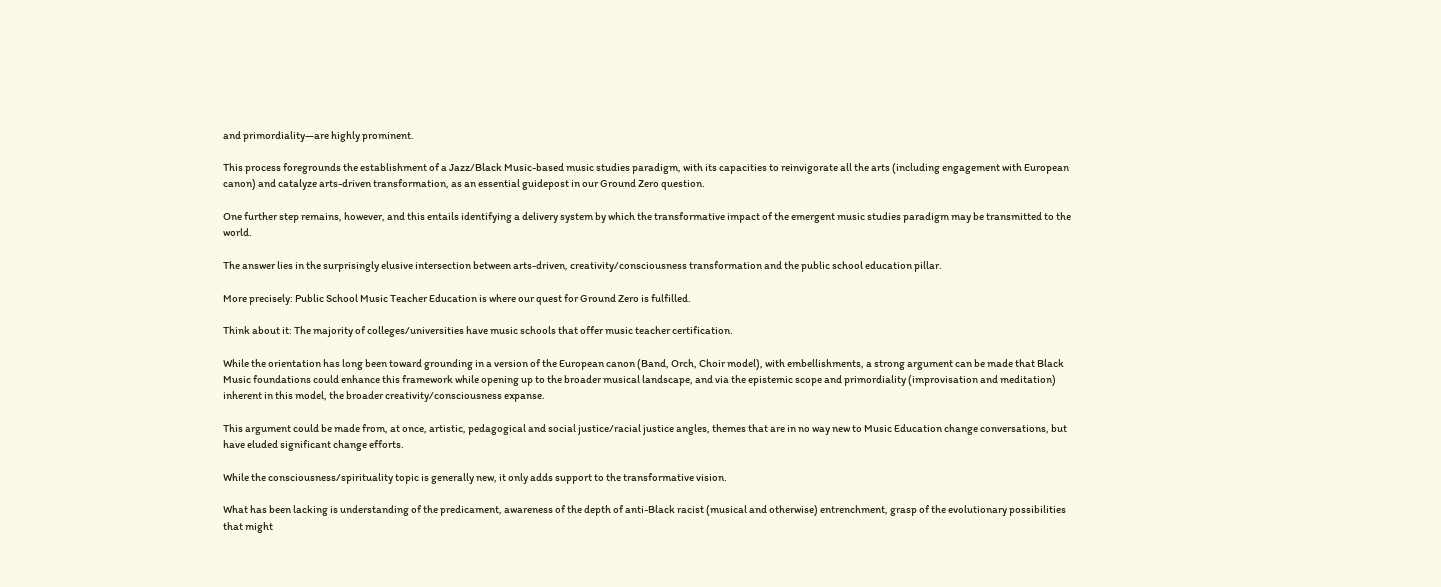and primordiality—are highly prominent.

This process foregrounds the establishment of a Jazz/Black Music-based music studies paradigm, with its capacities to reinvigorate all the arts (including engagement with European canon) and catalyze arts-driven transformation, as an essential guidepost in our Ground Zero question.

One further step remains, however, and this entails identifying a delivery system by which the transformative impact of the emergent music studies paradigm may be transmitted to the world.

The answer lies in the surprisingly elusive intersection between arts-driven, creativity/consciousness transformation and the public school education pillar.

More precisely: Public School Music Teacher Education is where our quest for Ground Zero is fulfilled.

Think about it: The majority of colleges/universities have music schools that offer music teacher certification.

While the orientation has long been toward grounding in a version of the European canon (Band, Orch, Choir model), with embellishments, a strong argument can be made that Black Music foundations could enhance this framework while opening up to the broader musical landscape, and via the epistemic scope and primordiality (improvisation and meditation) inherent in this model, the broader creativity/consciousness expanse.

This argument could be made from, at once, artistic, pedagogical and social justice/racial justice angles, themes that are in no way new to Music Education change conversations, but have eluded significant change efforts.

While the consciousness/spirituality topic is generally new, it only adds support to the transformative vision.

What has been lacking is understanding of the predicament, awareness of the depth of anti-Black racist (musical and otherwise) entrenchment, grasp of the evolutionary possibilities that might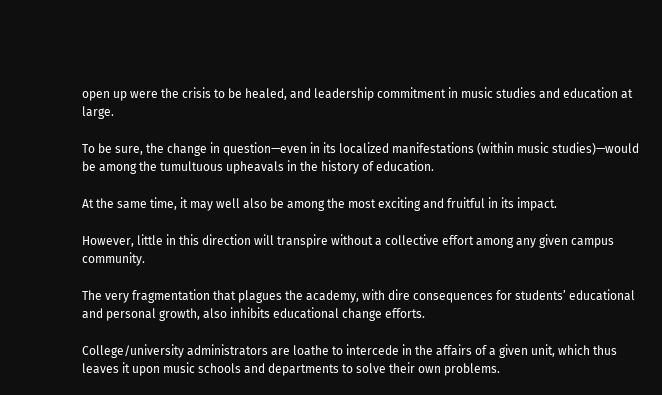open up were the crisis to be healed, and leadership commitment in music studies and education at large.

To be sure, the change in question—even in its localized manifestations (within music studies)—would be among the tumultuous upheavals in the history of education.

At the same time, it may well also be among the most exciting and fruitful in its impact.

However, little in this direction will transpire without a collective effort among any given campus community.

The very fragmentation that plagues the academy, with dire consequences for students’ educational and personal growth, also inhibits educational change efforts.

College/university administrators are loathe to intercede in the affairs of a given unit, which thus leaves it upon music schools and departments to solve their own problems.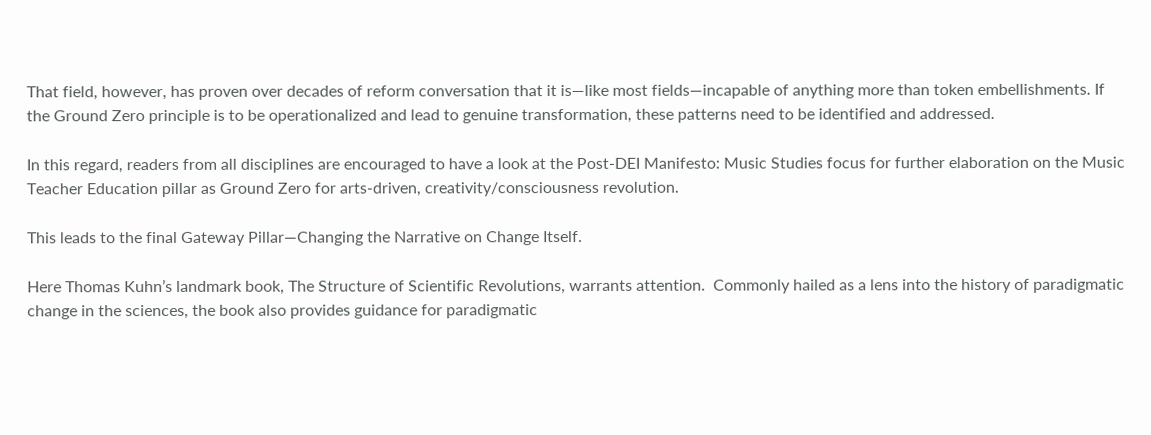That field, however, has proven over decades of reform conversation that it is—like most fields—incapable of anything more than token embellishments. If the Ground Zero principle is to be operationalized and lead to genuine transformation, these patterns need to be identified and addressed.

In this regard, readers from all disciplines are encouraged to have a look at the Post-DEI Manifesto: Music Studies focus for further elaboration on the Music Teacher Education pillar as Ground Zero for arts-driven, creativity/consciousness revolution.

This leads to the final Gateway Pillar—Changing the Narrative on Change Itself.

Here Thomas Kuhn’s landmark book, The Structure of Scientific Revolutions, warrants attention.  Commonly hailed as a lens into the history of paradigmatic change in the sciences, the book also provides guidance for paradigmatic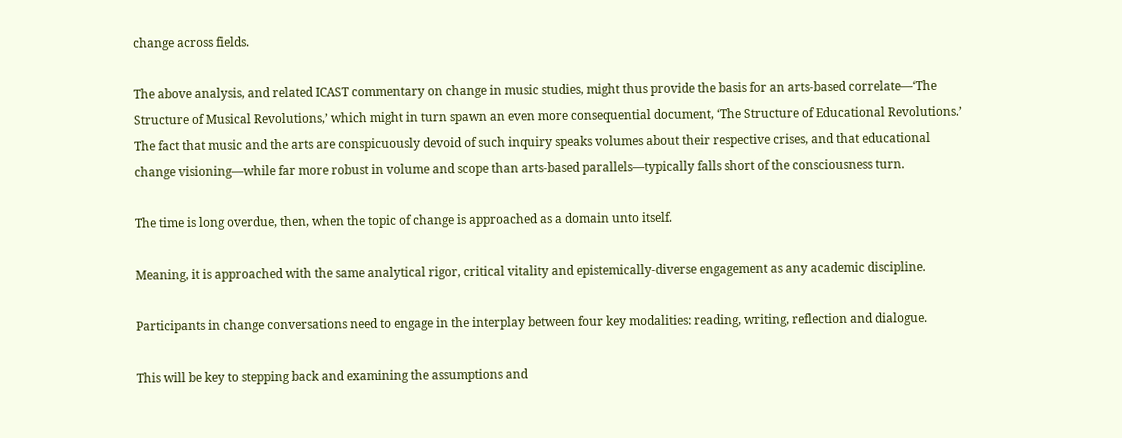change across fields.

The above analysis, and related ICAST commentary on change in music studies, might thus provide the basis for an arts-based correlate—‘The Structure of Musical Revolutions,’ which might in turn spawn an even more consequential document, ‘The Structure of Educational Revolutions.’ The fact that music and the arts are conspicuously devoid of such inquiry speaks volumes about their respective crises, and that educational change visioning—while far more robust in volume and scope than arts-based parallels—typically falls short of the consciousness turn.

The time is long overdue, then, when the topic of change is approached as a domain unto itself.

Meaning, it is approached with the same analytical rigor, critical vitality and epistemically-diverse engagement as any academic discipline.

Participants in change conversations need to engage in the interplay between four key modalities: reading, writing, reflection and dialogue.

This will be key to stepping back and examining the assumptions and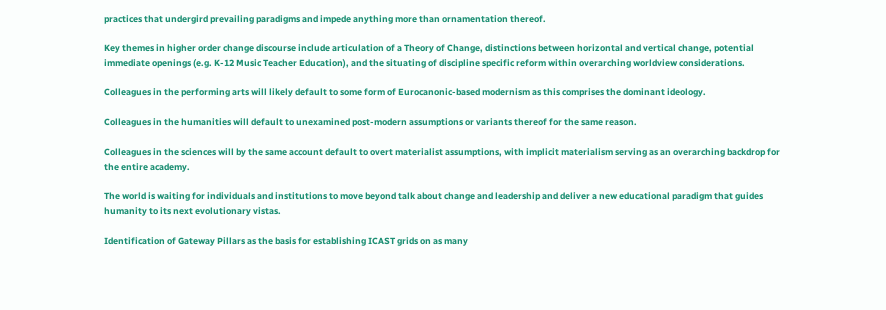practices that undergird prevailing paradigms and impede anything more than ornamentation thereof.

Key themes in higher order change discourse include articulation of a Theory of Change, distinctions between horizontal and vertical change, potential immediate openings (e.g. K-12 Music Teacher Education), and the situating of discipline specific reform within overarching worldview considerations.

Colleagues in the performing arts will likely default to some form of Eurocanonic-based modernism as this comprises the dominant ideology.

Colleagues in the humanities will default to unexamined post-modern assumptions or variants thereof for the same reason.

Colleagues in the sciences will by the same account default to overt materialist assumptions, with implicit materialism serving as an overarching backdrop for the entire academy.

The world is waiting for individuals and institutions to move beyond talk about change and leadership and deliver a new educational paradigm that guides humanity to its next evolutionary vistas.

Identification of Gateway Pillars as the basis for establishing ICAST grids on as many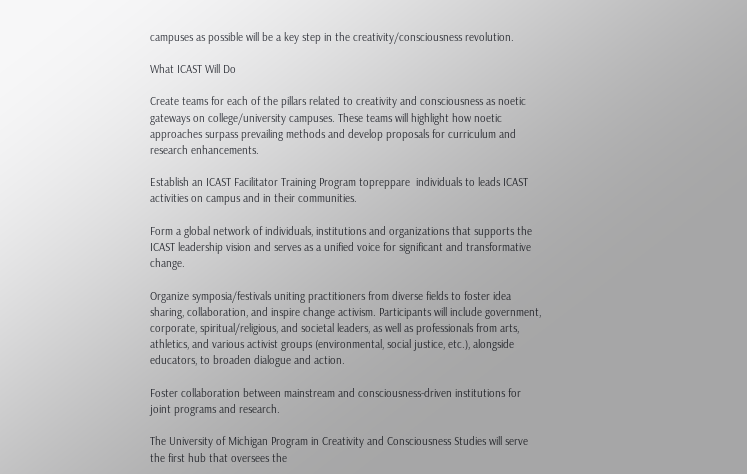campuses as possible will be a key step in the creativity/consciousness revolution.

What ICAST Will Do

Create teams for each of the pillars related to creativity and consciousness as noetic gateways on college/university campuses. These teams will highlight how noetic approaches surpass prevailing methods and develop proposals for curriculum and research enhancements.

Establish an ICAST Facilitator Training Program topreppare  individuals to leads ICAST activities on campus and in their communities.

Form a global network of individuals, institutions and organizations that supports the ICAST leadership vision and serves as a unified voice for significant and transformative change.

Organize symposia/festivals uniting practitioners from diverse fields to foster idea sharing, collaboration, and inspire change activism. Participants will include government, corporate, spiritual/religious, and societal leaders, as well as professionals from arts, athletics, and various activist groups (environmental, social justice, etc.), alongside educators, to broaden dialogue and action.

Foster collaboration between mainstream and consciousness-driven institutions for joint programs and research.

The University of Michigan Program in Creativity and Consciousness Studies will serve the first hub that oversees the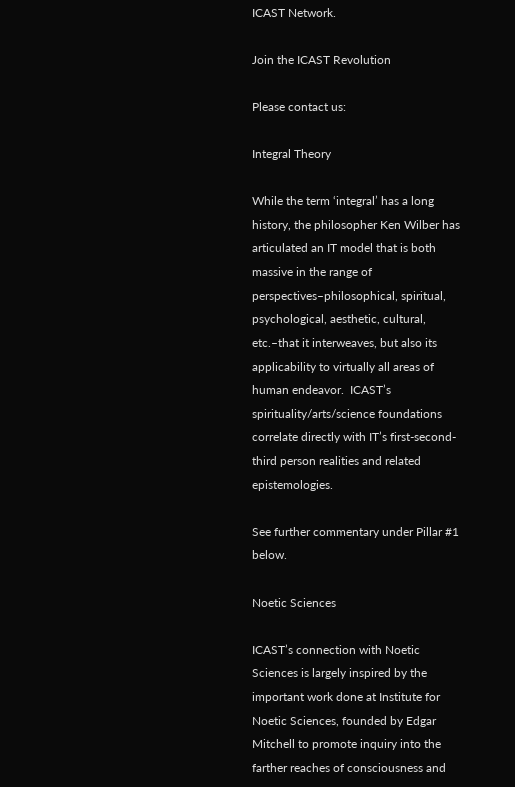ICAST Network.

Join the ICAST Revolution

Please contact us:

Integral Theory

While the term ‘integral’ has a long history, the philosopher Ken Wilber has articulated an IT model that is both massive in the range of perspectives–philosophical, spiritual, psychological, aesthetic, cultural, etc.–that it interweaves, but also its applicability to virtually all areas of human endeavor.  ICAST’s spirituality/arts/science foundations correlate directly with IT’s first-second-third person realities and related epistemologies.

See further commentary under Pillar #1 below.

Noetic Sciences

ICAST’s connection with Noetic Sciences is largely inspired by the important work done at Institute for Noetic Sciences, founded by Edgar Mitchell to promote inquiry into the farther reaches of consciousness and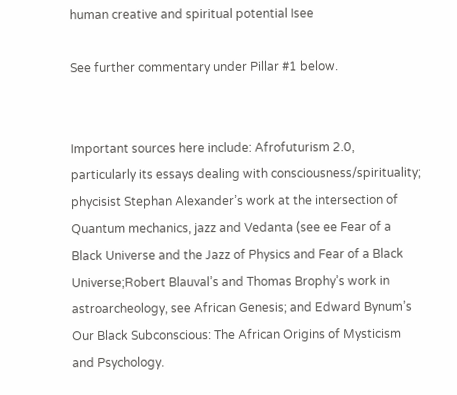human creative and spiritual potential Isee

See further commentary under Pillar #1 below.


Important sources here include: Afrofuturism 2.0, particularly its essays dealing with consciousness/spirituality; phycisist Stephan Alexander’s work at the intersection of Quantum mechanics, jazz and Vedanta (see ee Fear of a Black Universe and the Jazz of Physics and Fear of a Black Universe;Robert Blauval’s and Thomas Brophy’s work in astroarcheology, see African Genesis; and Edward Bynum’s Our Black Subconscious: The African Origins of Mysticism and Psychology.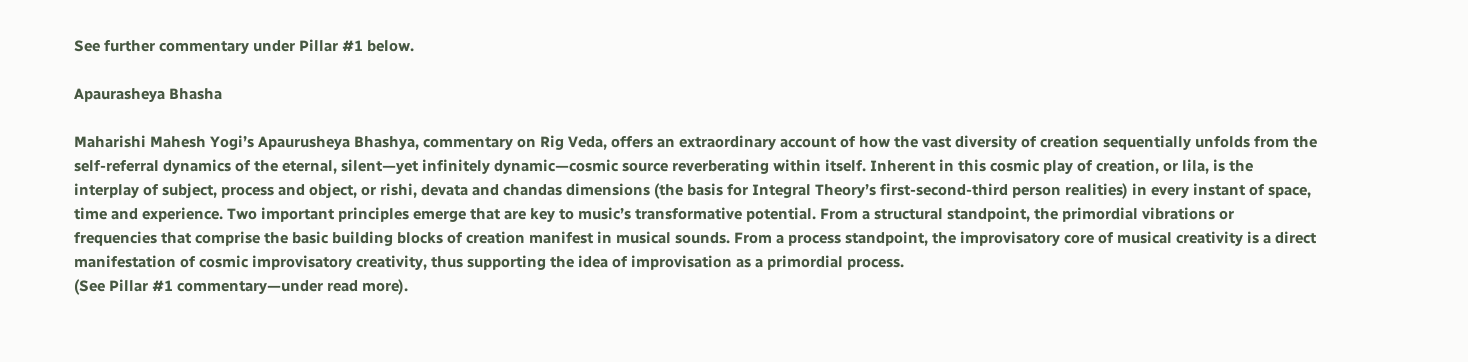See further commentary under Pillar #1 below.

Apaurasheya Bhasha

Maharishi Mahesh Yogi’s Apaurusheya Bhashya, commentary on Rig Veda, offers an extraordinary account of how the vast diversity of creation sequentially unfolds from the self-referral dynamics of the eternal, silent—yet infinitely dynamic—cosmic source reverberating within itself. Inherent in this cosmic play of creation, or lila, is the interplay of subject, process and object, or rishi, devata and chandas dimensions (the basis for Integral Theory’s first-second-third person realities) in every instant of space, time and experience. Two important principles emerge that are key to music’s transformative potential. From a structural standpoint, the primordial vibrations or frequencies that comprise the basic building blocks of creation manifest in musical sounds. From a process standpoint, the improvisatory core of musical creativity is a direct manifestation of cosmic improvisatory creativity, thus supporting the idea of improvisation as a primordial process.
(See Pillar #1 commentary—under read more).